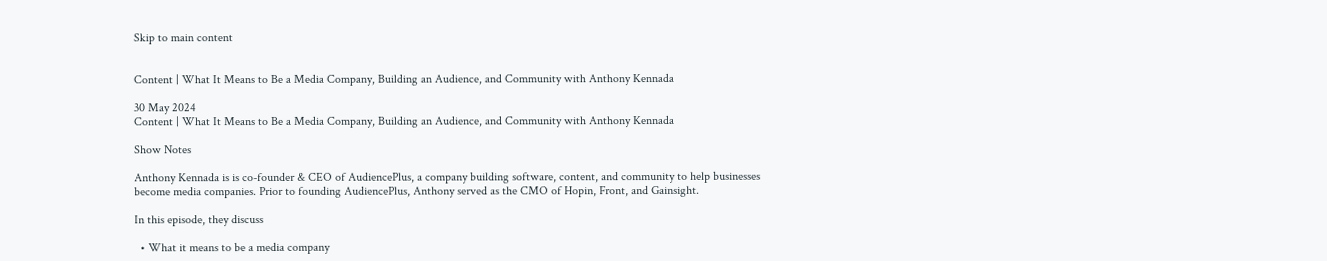Skip to main content


Content | What It Means to Be a Media Company, Building an Audience, and Community with Anthony Kennada

30 May 2024
Content | What It Means to Be a Media Company, Building an Audience, and Community with Anthony Kennada

Show Notes

Anthony Kennada is is co-founder & CEO of AudiencePlus, a company building software, content, and community to help businesses become media companies. Prior to founding AudiencePlus, Anthony served as the CMO of Hopin, Front, and Gainsight.

In this episode, they discuss

  • What it means to be a media company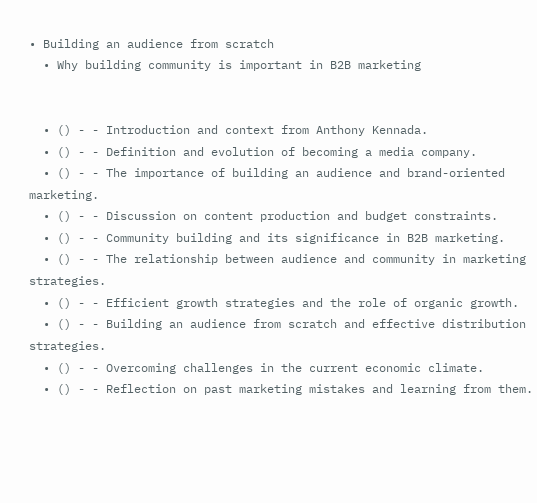• Building an audience from scratch
  • Why building community is important in B2B marketing


  • () - - Introduction and context from Anthony Kennada.
  • () - - Definition and evolution of becoming a media company.
  • () - - The importance of building an audience and brand-oriented marketing.
  • () - - Discussion on content production and budget constraints.
  • () - - Community building and its significance in B2B marketing.
  • () - - The relationship between audience and community in marketing strategies.
  • () - - Efficient growth strategies and the role of organic growth.
  • () - - Building an audience from scratch and effective distribution strategies.
  • () - - Overcoming challenges in the current economic climate.
  • () - - Reflection on past marketing mistakes and learning from them.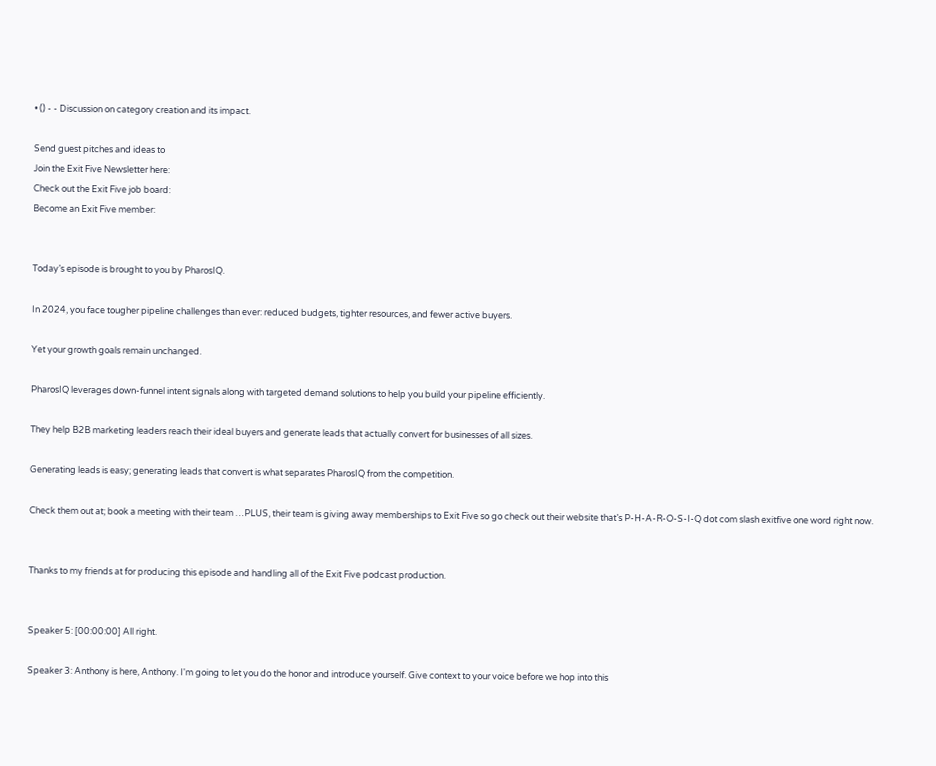• () - - Discussion on category creation and its impact.

Send guest pitches and ideas to
Join the Exit Five Newsletter here:
Check out the Exit Five job board:
Become an Exit Five member:


Today’s episode is brought to you by PharosIQ.

In 2024, you face tougher pipeline challenges than ever: reduced budgets, tighter resources, and fewer active buyers.

Yet your growth goals remain unchanged.

PharosIQ leverages down-funnel intent signals along with targeted demand solutions to help you build your pipeline efficiently.

They help B2B marketing leaders reach their ideal buyers and generate leads that actually convert for businesses of all sizes.

Generating leads is easy; generating leads that convert is what separates PharosIQ from the competition.

Check them out at; book a meeting with their team …PLUS, their team is giving away memberships to Exit Five so go check out their website that’s P-H-A-R-O-S-I-Q dot com slash exitfive one word right now.


Thanks to my friends at for producing this episode and handling all of the Exit Five podcast production.


Speaker 5: [00:00:00] All right.

Speaker 3: Anthony is here, Anthony. I'm going to let you do the honor and introduce yourself. Give context to your voice before we hop into this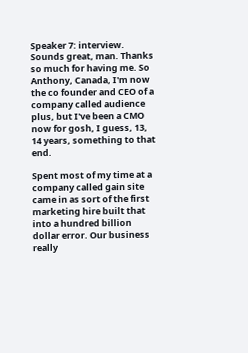Speaker 7: interview. Sounds great, man. Thanks so much for having me. So Anthony, Canada, I'm now the co founder and CEO of a company called audience plus, but I've been a CMO now for gosh, I guess, 13, 14 years, something to that end.

Spent most of my time at a company called gain site came in as sort of the first marketing hire built that into a hundred billion dollar error. Our business really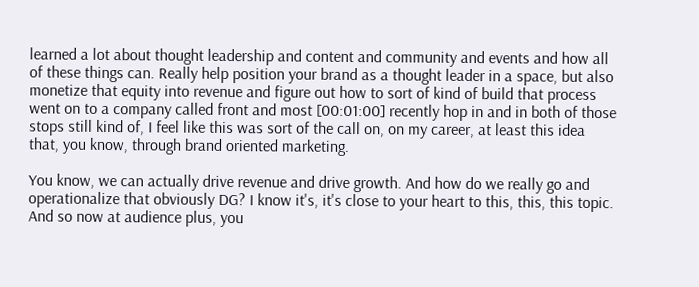learned a lot about thought leadership and content and community and events and how all of these things can. Really help position your brand as a thought leader in a space, but also monetize that equity into revenue and figure out how to sort of kind of build that process went on to a company called front and most [00:01:00] recently hop in and in both of those stops still kind of, I feel like this was sort of the call on, on my career, at least this idea that, you know, through brand oriented marketing.

You know, we can actually drive revenue and drive growth. And how do we really go and operationalize that obviously DG? I know it's, it's close to your heart to this, this, this topic. And so now at audience plus, you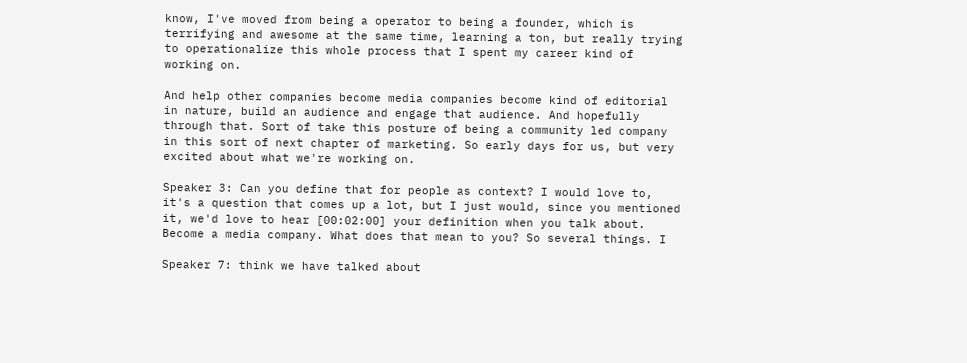know, I've moved from being a operator to being a founder, which is terrifying and awesome at the same time, learning a ton, but really trying to operationalize this whole process that I spent my career kind of working on.

And help other companies become media companies become kind of editorial in nature, build an audience and engage that audience. And hopefully through that. Sort of take this posture of being a community led company in this sort of next chapter of marketing. So early days for us, but very excited about what we're working on.

Speaker 3: Can you define that for people as context? I would love to, it's a question that comes up a lot, but I just would, since you mentioned it, we'd love to hear [00:02:00] your definition when you talk about. Become a media company. What does that mean to you? So several things. I

Speaker 7: think we have talked about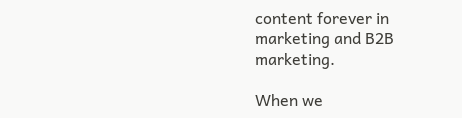content forever in marketing and B2B marketing.

When we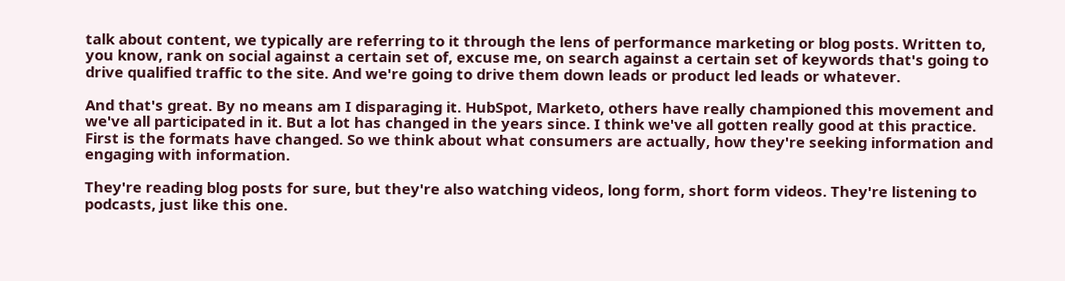talk about content, we typically are referring to it through the lens of performance marketing or blog posts. Written to, you know, rank on social against a certain set of, excuse me, on search against a certain set of keywords that's going to drive qualified traffic to the site. And we're going to drive them down leads or product led leads or whatever.

And that's great. By no means am I disparaging it. HubSpot, Marketo, others have really championed this movement and we've all participated in it. But a lot has changed in the years since. I think we've all gotten really good at this practice. First is the formats have changed. So we think about what consumers are actually, how they're seeking information and engaging with information.

They're reading blog posts for sure, but they're also watching videos, long form, short form videos. They're listening to podcasts, just like this one.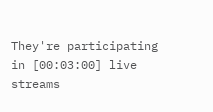They're participating in [00:03:00] live streams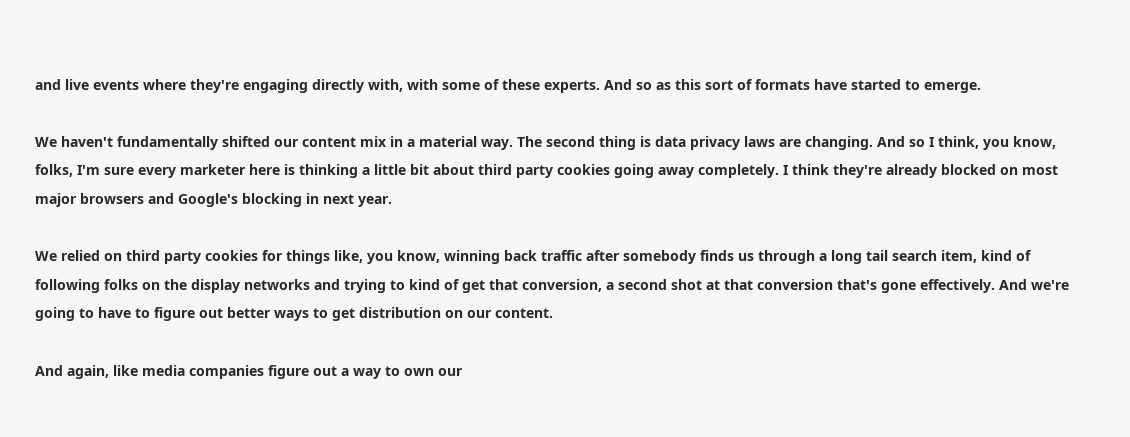and live events where they're engaging directly with, with some of these experts. And so as this sort of formats have started to emerge.

We haven't fundamentally shifted our content mix in a material way. The second thing is data privacy laws are changing. And so I think, you know, folks, I'm sure every marketer here is thinking a little bit about third party cookies going away completely. I think they're already blocked on most major browsers and Google's blocking in next year.

We relied on third party cookies for things like, you know, winning back traffic after somebody finds us through a long tail search item, kind of following folks on the display networks and trying to kind of get that conversion, a second shot at that conversion that's gone effectively. And we're going to have to figure out better ways to get distribution on our content.

And again, like media companies figure out a way to own our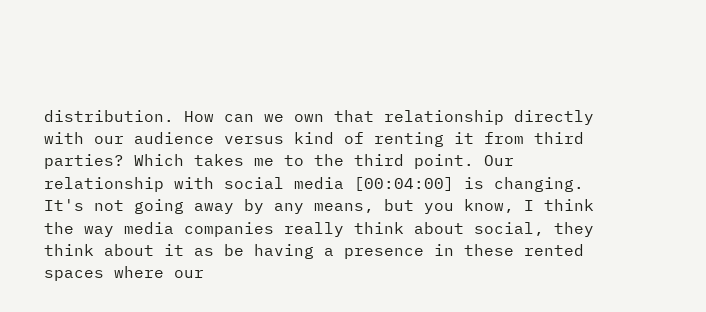distribution. How can we own that relationship directly with our audience versus kind of renting it from third parties? Which takes me to the third point. Our relationship with social media [00:04:00] is changing. It's not going away by any means, but you know, I think the way media companies really think about social, they think about it as be having a presence in these rented spaces where our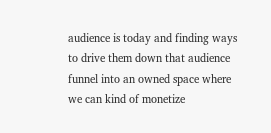audience is today and finding ways to drive them down that audience funnel into an owned space where we can kind of monetize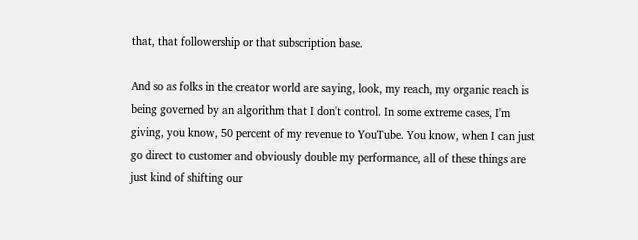that, that followership or that subscription base.

And so as folks in the creator world are saying, look, my reach, my organic reach is being governed by an algorithm that I don't control. In some extreme cases, I'm giving, you know, 50 percent of my revenue to YouTube. You know, when I can just go direct to customer and obviously double my performance, all of these things are just kind of shifting our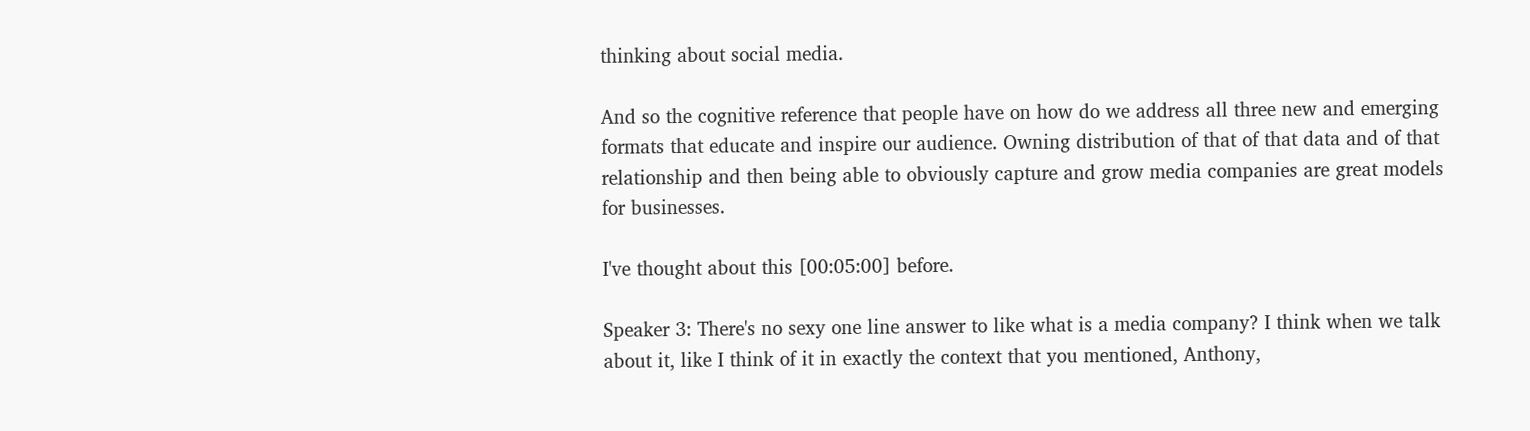thinking about social media.

And so the cognitive reference that people have on how do we address all three new and emerging formats that educate and inspire our audience. Owning distribution of that of that data and of that relationship and then being able to obviously capture and grow media companies are great models for businesses.

I've thought about this [00:05:00] before.

Speaker 3: There's no sexy one line answer to like what is a media company? I think when we talk about it, like I think of it in exactly the context that you mentioned, Anthony,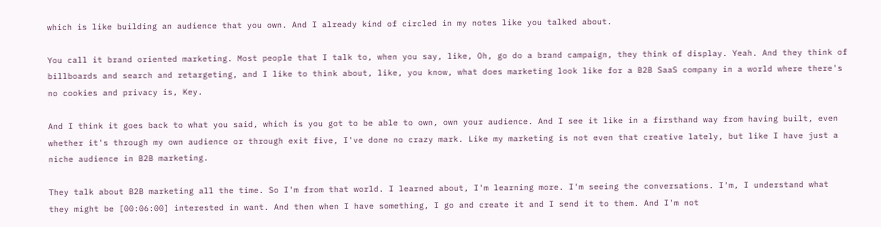which is like building an audience that you own. And I already kind of circled in my notes like you talked about.

You call it brand oriented marketing. Most people that I talk to, when you say, like, Oh, go do a brand campaign, they think of display. Yeah. And they think of billboards and search and retargeting, and I like to think about, like, you know, what does marketing look like for a B2B SaaS company in a world where there's no cookies and privacy is, Key.

And I think it goes back to what you said, which is you got to be able to own, own your audience. And I see it like in a firsthand way from having built, even whether it's through my own audience or through exit five, I've done no crazy mark. Like my marketing is not even that creative lately, but like I have just a niche audience in B2B marketing.

They talk about B2B marketing all the time. So I'm from that world. I learned about, I'm learning more. I'm seeing the conversations. I'm, I understand what they might be [00:06:00] interested in want. And then when I have something, I go and create it and I send it to them. And I'm not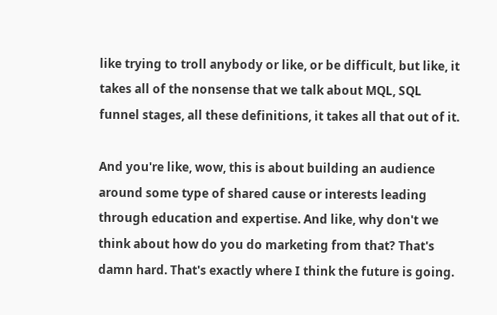like trying to troll anybody or like, or be difficult, but like, it takes all of the nonsense that we talk about MQL, SQL funnel stages, all these definitions, it takes all that out of it.

And you're like, wow, this is about building an audience around some type of shared cause or interests leading through education and expertise. And like, why don't we think about how do you do marketing from that? That's damn hard. That's exactly where I think the future is going.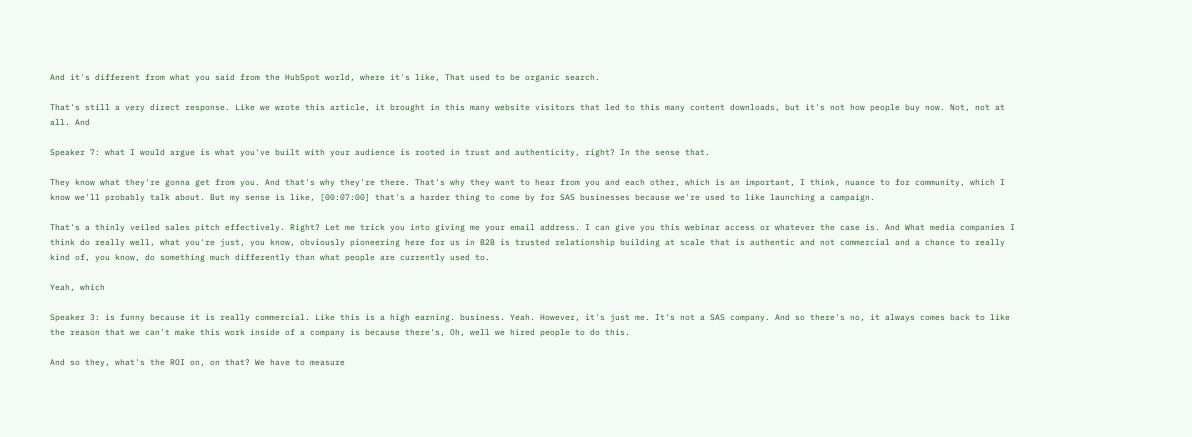And it's different from what you said from the HubSpot world, where it's like, That used to be organic search.

That's still a very direct response. Like we wrote this article, it brought in this many website visitors that led to this many content downloads, but it's not how people buy now. Not, not at all. And

Speaker 7: what I would argue is what you've built with your audience is rooted in trust and authenticity, right? In the sense that.

They know what they're gonna get from you. And that's why they're there. That's why they want to hear from you and each other, which is an important, I think, nuance to for community, which I know we'll probably talk about. But my sense is like, [00:07:00] that's a harder thing to come by for SAS businesses because we're used to like launching a campaign.

That's a thinly veiled sales pitch effectively. Right? Let me trick you into giving me your email address. I can give you this webinar access or whatever the case is. And What media companies I think do really well, what you're just, you know, obviously pioneering here for us in B2B is trusted relationship building at scale that is authentic and not commercial and a chance to really kind of, you know, do something much differently than what people are currently used to.

Yeah, which

Speaker 3: is funny because it is really commercial. Like this is a high earning. business. Yeah. However, it's just me. It's not a SAS company. And so there's no, it always comes back to like the reason that we can't make this work inside of a company is because there's, Oh, well we hired people to do this.

And so they, what's the ROI on, on that? We have to measure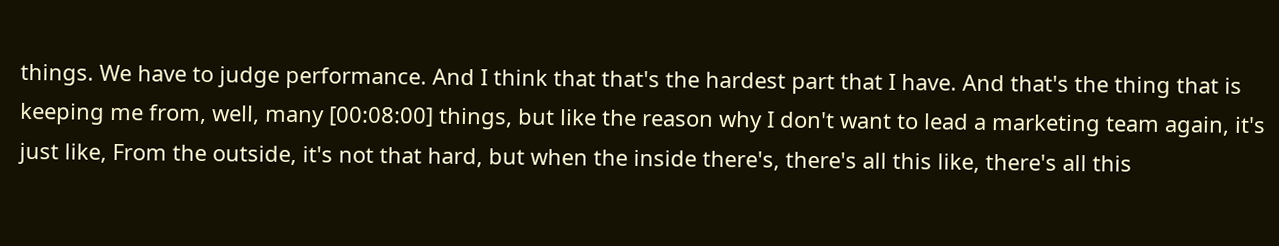things. We have to judge performance. And I think that that's the hardest part that I have. And that's the thing that is keeping me from, well, many [00:08:00] things, but like the reason why I don't want to lead a marketing team again, it's just like, From the outside, it's not that hard, but when the inside there's, there's all this like, there's all this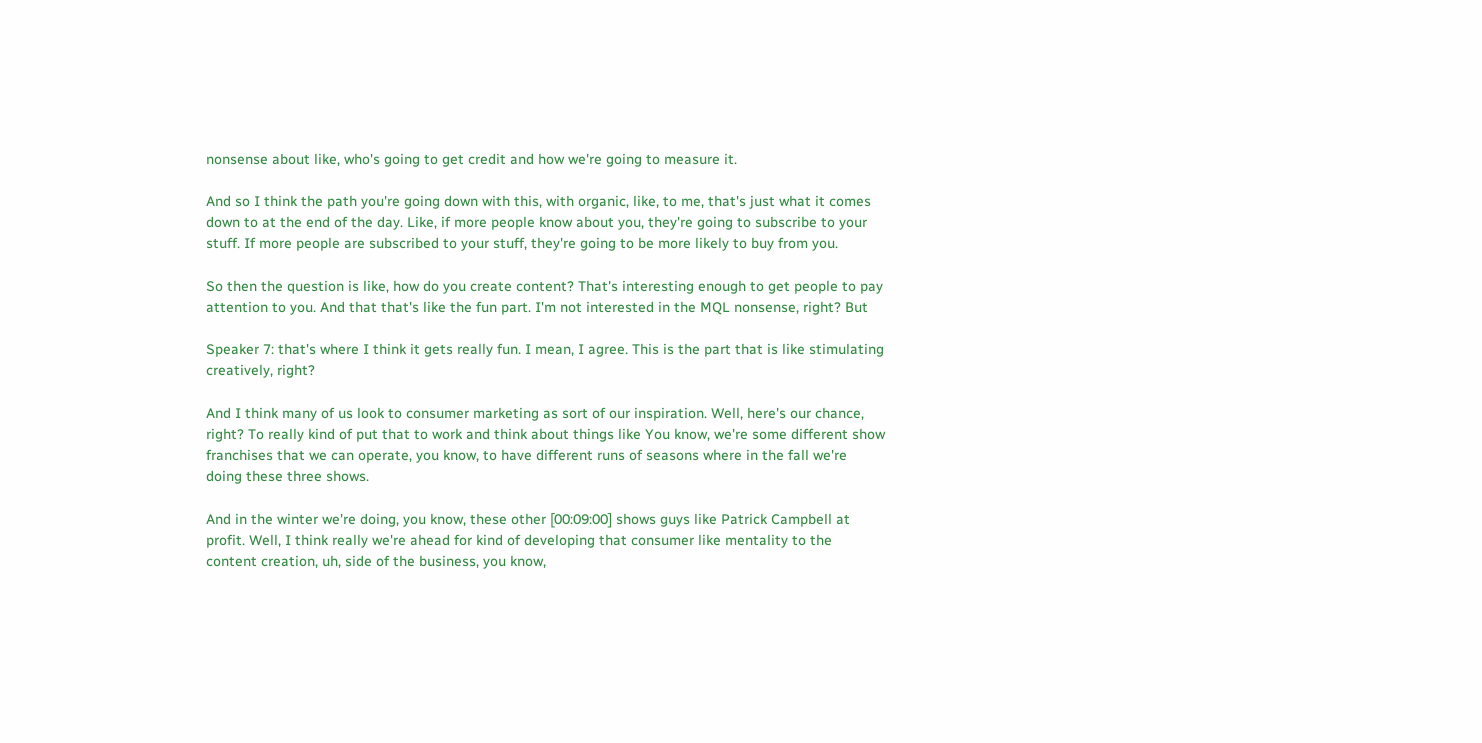nonsense about like, who's going to get credit and how we're going to measure it.

And so I think the path you're going down with this, with organic, like, to me, that's just what it comes down to at the end of the day. Like, if more people know about you, they're going to subscribe to your stuff. If more people are subscribed to your stuff, they're going to be more likely to buy from you.

So then the question is like, how do you create content? That's interesting enough to get people to pay attention to you. And that that's like the fun part. I'm not interested in the MQL nonsense, right? But

Speaker 7: that's where I think it gets really fun. I mean, I agree. This is the part that is like stimulating creatively, right?

And I think many of us look to consumer marketing as sort of our inspiration. Well, here's our chance, right? To really kind of put that to work and think about things like You know, we're some different show franchises that we can operate, you know, to have different runs of seasons where in the fall we're doing these three shows.

And in the winter we're doing, you know, these other [00:09:00] shows guys like Patrick Campbell at profit. Well, I think really we're ahead for kind of developing that consumer like mentality to the content creation, uh, side of the business, you know,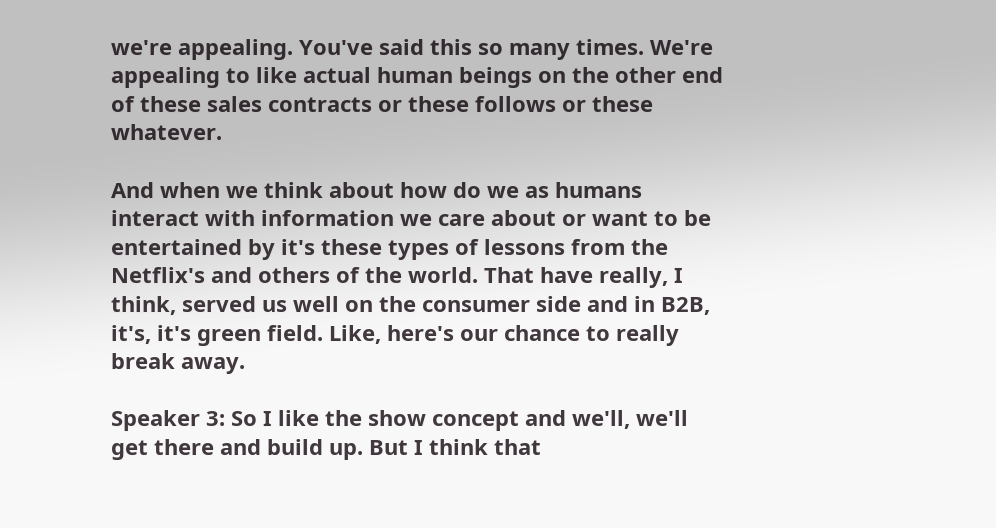we're appealing. You've said this so many times. We're appealing to like actual human beings on the other end of these sales contracts or these follows or these whatever.

And when we think about how do we as humans interact with information we care about or want to be entertained by it's these types of lessons from the Netflix's and others of the world. That have really, I think, served us well on the consumer side and in B2B, it's, it's green field. Like, here's our chance to really break away.

Speaker 3: So I like the show concept and we'll, we'll get there and build up. But I think that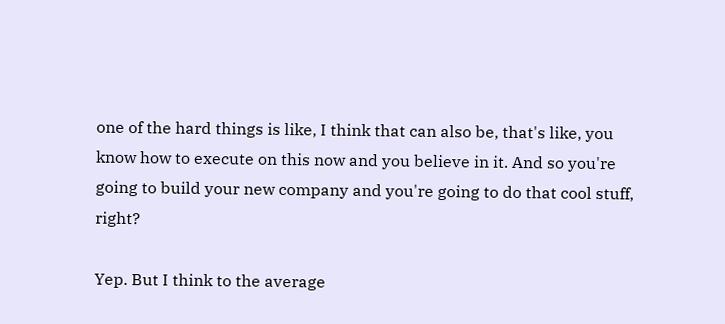one of the hard things is like, I think that can also be, that's like, you know how to execute on this now and you believe in it. And so you're going to build your new company and you're going to do that cool stuff, right?

Yep. But I think to the average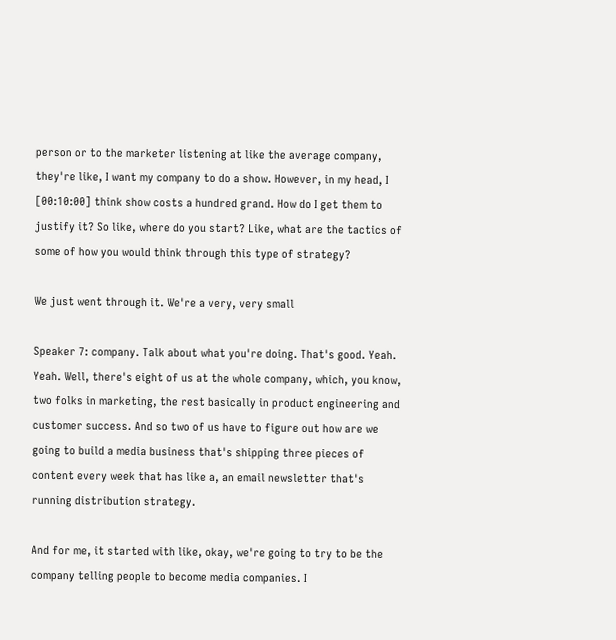person or to the marketer listening at like the average company, they're like, I want my company to do a show. However, in my head, I [00:10:00] think show costs a hundred grand. How do I get them to justify it? So like, where do you start? Like, what are the tactics of some of how you would think through this type of strategy?

We just went through it. We're a very, very small

Speaker 7: company. Talk about what you're doing. That's good. Yeah. Yeah. Well, there's eight of us at the whole company, which, you know, two folks in marketing, the rest basically in product engineering and customer success. And so two of us have to figure out how are we going to build a media business that's shipping three pieces of content every week that has like a, an email newsletter that's running distribution strategy.

And for me, it started with like, okay, we're going to try to be the company telling people to become media companies. I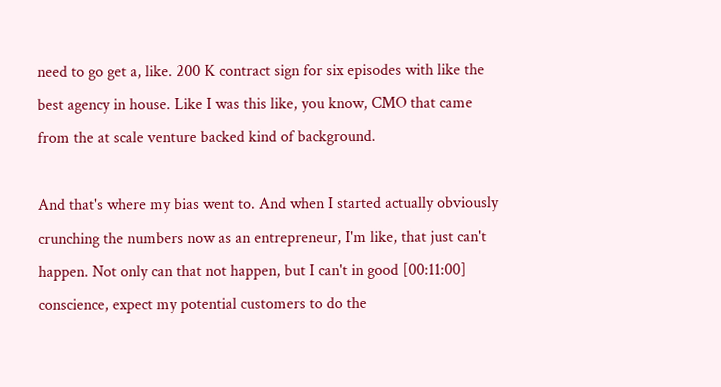need to go get a, like. 200 K contract sign for six episodes with like the best agency in house. Like I was this like, you know, CMO that came from the at scale venture backed kind of background.

And that's where my bias went to. And when I started actually obviously crunching the numbers now as an entrepreneur, I'm like, that just can't happen. Not only can that not happen, but I can't in good [00:11:00] conscience, expect my potential customers to do the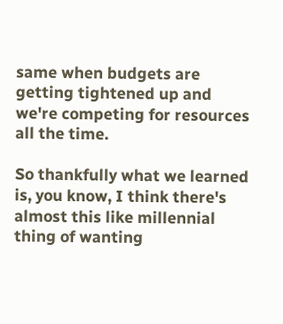same when budgets are getting tightened up and we're competing for resources all the time.

So thankfully what we learned is, you know, I think there's almost this like millennial thing of wanting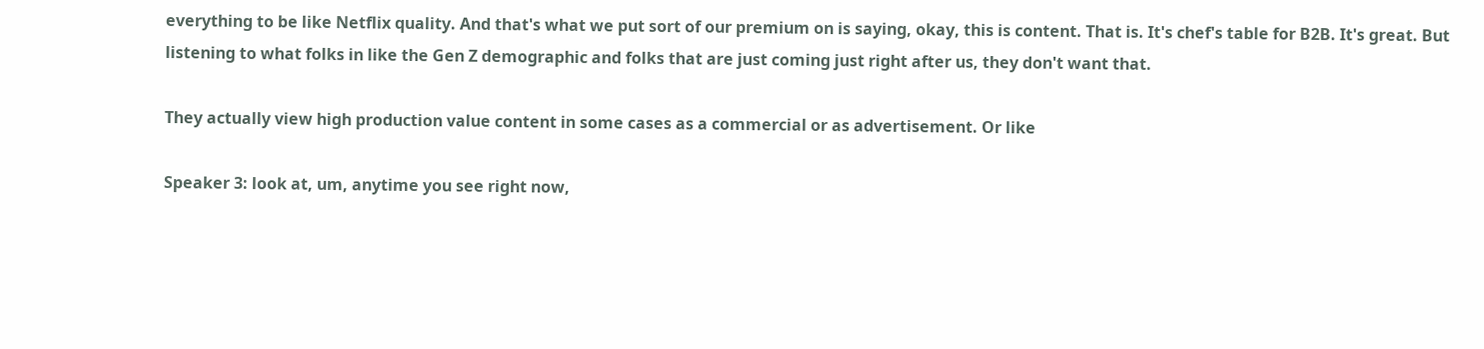everything to be like Netflix quality. And that's what we put sort of our premium on is saying, okay, this is content. That is. It's chef's table for B2B. It's great. But listening to what folks in like the Gen Z demographic and folks that are just coming just right after us, they don't want that.

They actually view high production value content in some cases as a commercial or as advertisement. Or like

Speaker 3: look at, um, anytime you see right now,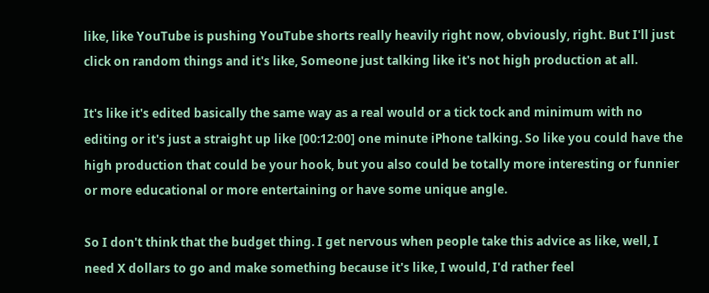like, like YouTube is pushing YouTube shorts really heavily right now, obviously, right. But I'll just click on random things and it's like, Someone just talking like it's not high production at all.

It's like it's edited basically the same way as a real would or a tick tock and minimum with no editing or it's just a straight up like [00:12:00] one minute iPhone talking. So like you could have the high production that could be your hook, but you also could be totally more interesting or funnier or more educational or more entertaining or have some unique angle.

So I don't think that the budget thing. I get nervous when people take this advice as like, well, I need X dollars to go and make something because it's like, I would, I'd rather feel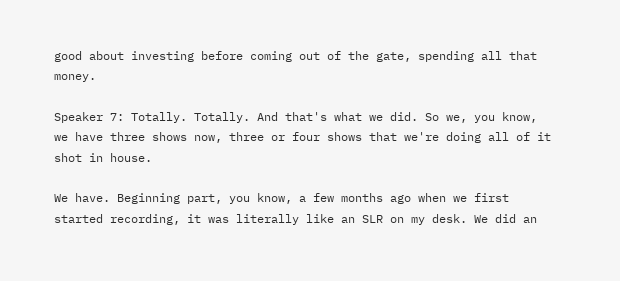good about investing before coming out of the gate, spending all that money.

Speaker 7: Totally. Totally. And that's what we did. So we, you know, we have three shows now, three or four shows that we're doing all of it shot in house.

We have. Beginning part, you know, a few months ago when we first started recording, it was literally like an SLR on my desk. We did an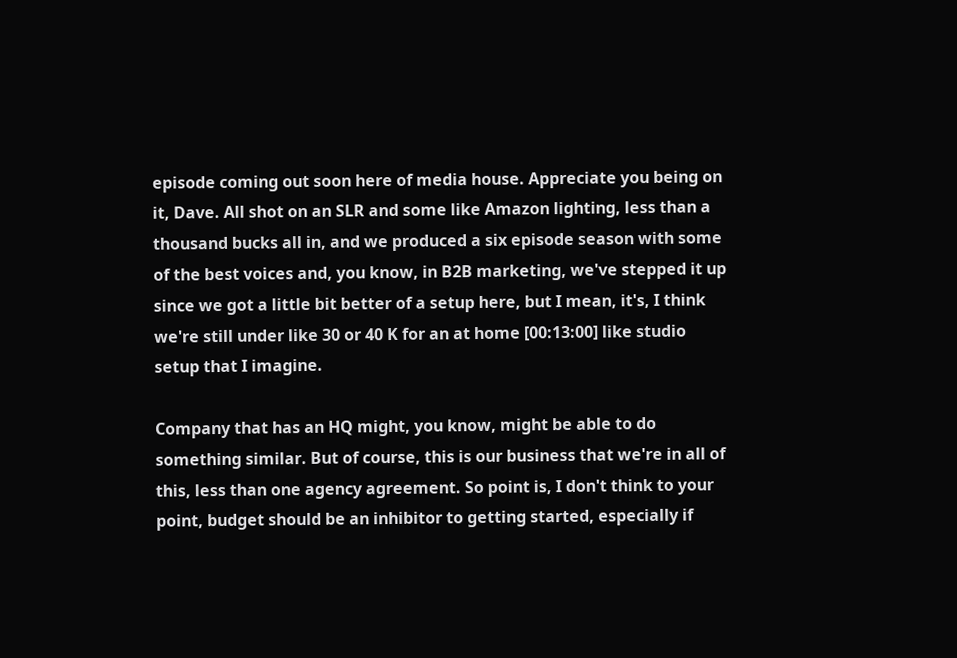episode coming out soon here of media house. Appreciate you being on it, Dave. All shot on an SLR and some like Amazon lighting, less than a thousand bucks all in, and we produced a six episode season with some of the best voices and, you know, in B2B marketing, we've stepped it up since we got a little bit better of a setup here, but I mean, it's, I think we're still under like 30 or 40 K for an at home [00:13:00] like studio setup that I imagine.

Company that has an HQ might, you know, might be able to do something similar. But of course, this is our business that we're in all of this, less than one agency agreement. So point is, I don't think to your point, budget should be an inhibitor to getting started, especially if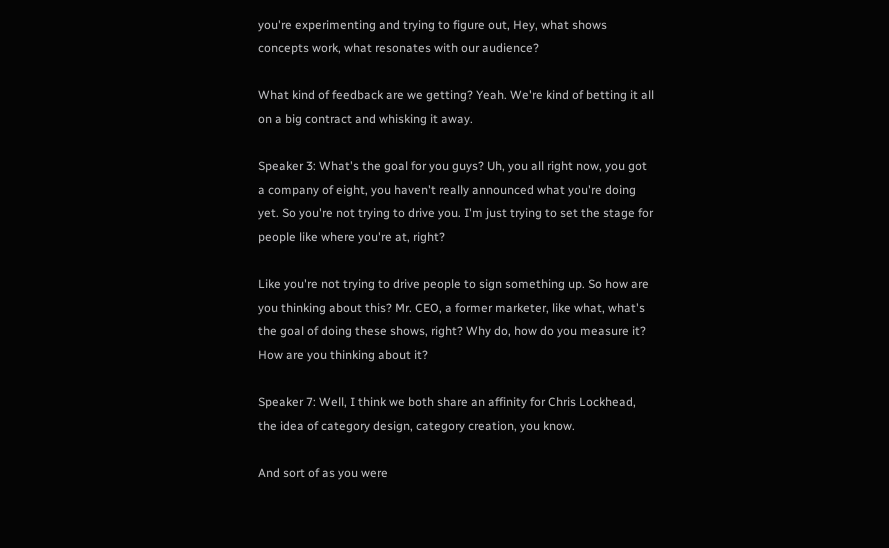you're experimenting and trying to figure out, Hey, what shows concepts work, what resonates with our audience?

What kind of feedback are we getting? Yeah. We're kind of betting it all on a big contract and whisking it away.

Speaker 3: What's the goal for you guys? Uh, you all right now, you got a company of eight, you haven't really announced what you're doing yet. So you're not trying to drive you. I'm just trying to set the stage for people like where you're at, right?

Like you're not trying to drive people to sign something up. So how are you thinking about this? Mr. CEO, a former marketer, like what, what's the goal of doing these shows, right? Why do, how do you measure it? How are you thinking about it?

Speaker 7: Well, I think we both share an affinity for Chris Lockhead, the idea of category design, category creation, you know.

And sort of as you were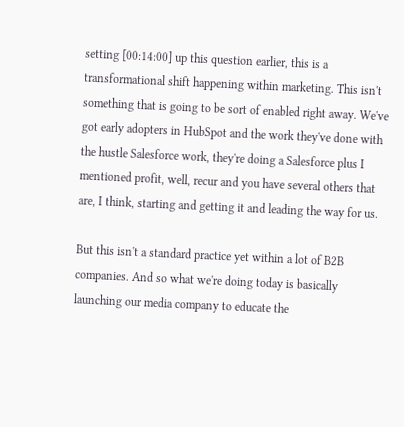setting [00:14:00] up this question earlier, this is a transformational shift happening within marketing. This isn't something that is going to be sort of enabled right away. We've got early adopters in HubSpot and the work they've done with the hustle Salesforce work, they're doing a Salesforce plus I mentioned profit, well, recur and you have several others that are, I think, starting and getting it and leading the way for us.

But this isn't a standard practice yet within a lot of B2B companies. And so what we're doing today is basically launching our media company to educate the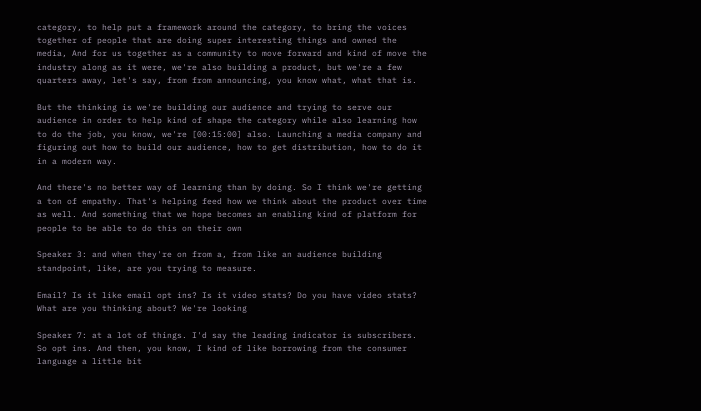category, to help put a framework around the category, to bring the voices together of people that are doing super interesting things and owned the media, And for us together as a community to move forward and kind of move the industry along as it were, we're also building a product, but we're a few quarters away, let's say, from from announcing, you know what, what that is.

But the thinking is we're building our audience and trying to serve our audience in order to help kind of shape the category while also learning how to do the job, you know, we're [00:15:00] also. Launching a media company and figuring out how to build our audience, how to get distribution, how to do it in a modern way.

And there's no better way of learning than by doing. So I think we're getting a ton of empathy. That's helping feed how we think about the product over time as well. And something that we hope becomes an enabling kind of platform for people to be able to do this on their own

Speaker 3: and when they're on from a, from like an audience building standpoint, like, are you trying to measure.

Email? Is it like email opt ins? Is it video stats? Do you have video stats? What are you thinking about? We're looking

Speaker 7: at a lot of things. I'd say the leading indicator is subscribers. So opt ins. And then, you know, I kind of like borrowing from the consumer language a little bit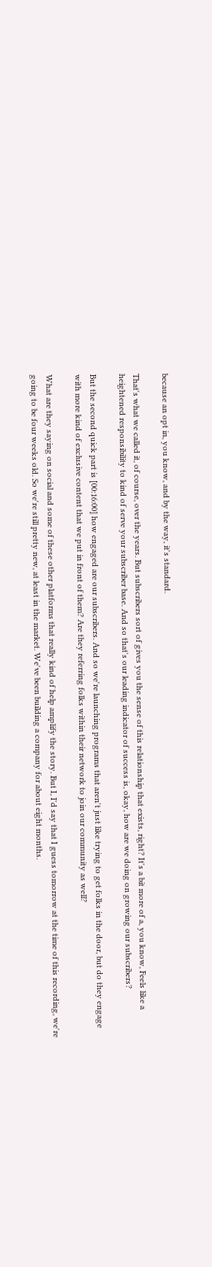because an opt in, you know, and by the way, it's standard.

That's what we called it, of course, over the years. But subscribers sort of gives you the sense of this relationship that exists, right? It's a bit more of a, you know, Feels like a heightened responsibility to kind of serve your subscriber base. And so that's our leading indicator of success is, okay, how are we doing on growing our subscribers?

But the second quick part is [00:16:00] how engaged are our subscribers. And so we're launching programs that aren't just like trying to get folks in the door, but do they engage with more kind of exclusive content that we put in front of them? Are they referring folks within their network to join our community as well?

What are they saying on social and some of these other platforms that really kind of help amplify the story. But I, I'd say that I guess tomorrow at the time of this recording, we're going to be four weeks old. So we're still pretty new, at least in the market. We've been building a company for about eight months.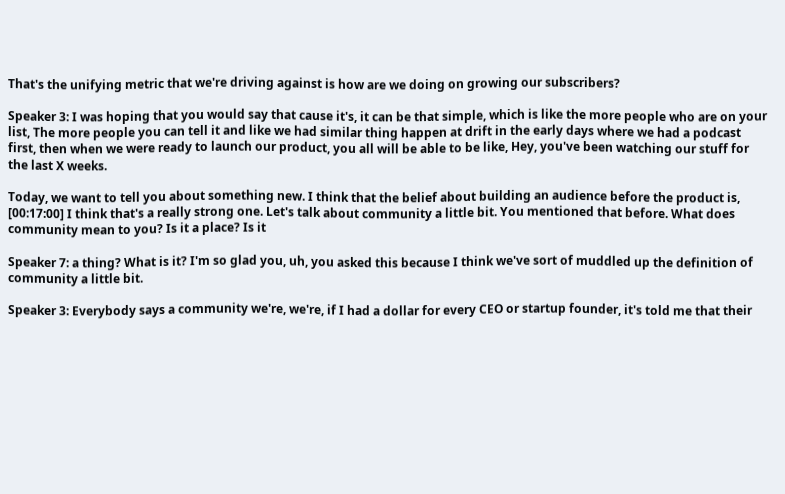That's the unifying metric that we're driving against is how are we doing on growing our subscribers?

Speaker 3: I was hoping that you would say that cause it's, it can be that simple, which is like the more people who are on your list, The more people you can tell it and like we had similar thing happen at drift in the early days where we had a podcast first, then when we were ready to launch our product, you all will be able to be like, Hey, you've been watching our stuff for the last X weeks.

Today, we want to tell you about something new. I think that the belief about building an audience before the product is, [00:17:00] I think that's a really strong one. Let's talk about community a little bit. You mentioned that before. What does community mean to you? Is it a place? Is it

Speaker 7: a thing? What is it? I'm so glad you, uh, you asked this because I think we've sort of muddled up the definition of community a little bit.

Speaker 3: Everybody says a community we're, we're, if I had a dollar for every CEO or startup founder, it's told me that their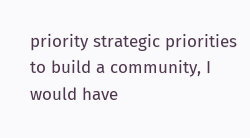priority strategic priorities to build a community, I would have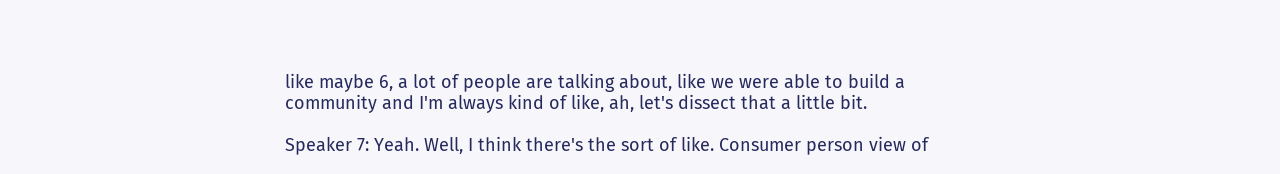like maybe 6, a lot of people are talking about, like we were able to build a community and I'm always kind of like, ah, let's dissect that a little bit.

Speaker 7: Yeah. Well, I think there's the sort of like. Consumer person view of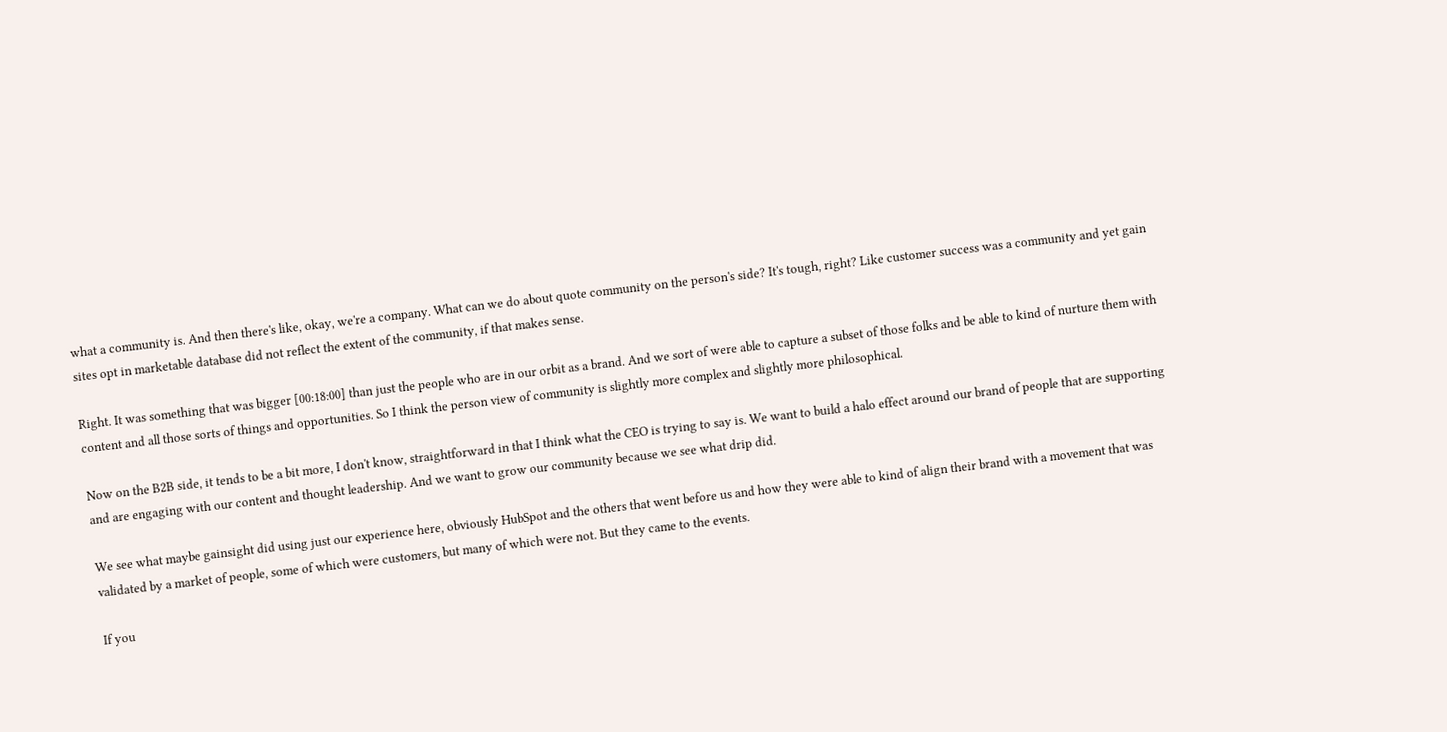what a community is. And then there's like, okay, we're a company. What can we do about quote community on the person's side? It's tough, right? Like customer success was a community and yet gain sites opt in marketable database did not reflect the extent of the community, if that makes sense.

Right. It was something that was bigger [00:18:00] than just the people who are in our orbit as a brand. And we sort of were able to capture a subset of those folks and be able to kind of nurture them with content and all those sorts of things and opportunities. So I think the person view of community is slightly more complex and slightly more philosophical.

Now on the B2B side, it tends to be a bit more, I don't know, straightforward in that I think what the CEO is trying to say is. We want to build a halo effect around our brand of people that are supporting and are engaging with our content and thought leadership. And we want to grow our community because we see what drip did.

We see what maybe gainsight did using just our experience here, obviously HubSpot and the others that went before us and how they were able to kind of align their brand with a movement that was validated by a market of people, some of which were customers, but many of which were not. But they came to the events.

If you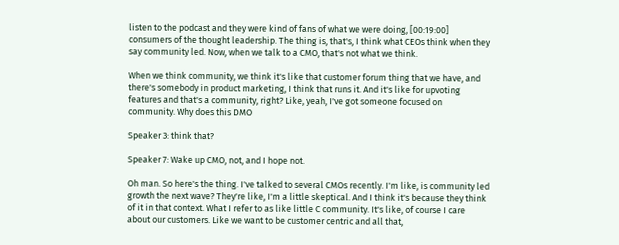listen to the podcast and they were kind of fans of what we were doing, [00:19:00] consumers of the thought leadership. The thing is, that's, I think what CEOs think when they say community led. Now, when we talk to a CMO, that's not what we think.

When we think community, we think it's like that customer forum thing that we have, and there's somebody in product marketing, I think that runs it. And it's like for upvoting features and that's a community, right? Like, yeah, I've got someone focused on community. Why does this DMO

Speaker 3: think that?

Speaker 7: Wake up CMO, not, and I hope not.

Oh man. So here's the thing. I've talked to several CMOs recently. I'm like, is community led growth the next wave? They're like, I'm a little skeptical. And I think it's because they think of it in that context. What I refer to as like little C community. It's like, of course I care about our customers. Like we want to be customer centric and all that,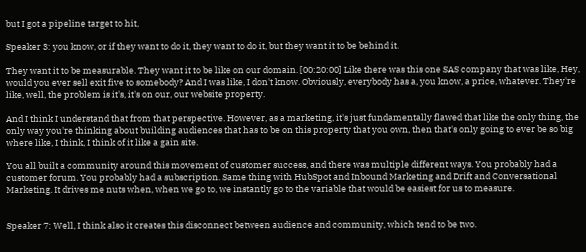but I got a pipeline target to hit,

Speaker 3: you know, or if they want to do it, they want to do it, but they want it to be behind it.

They want it to be measurable. They want it to be like on our domain. [00:20:00] Like there was this one SAS company that was like, Hey, would you ever sell exit five to somebody? And I was like, I don't know. Obviously, everybody has a, you know, a price, whatever. They're like, well, the problem is it's, it's on our, our website property.

And I think I understand that from that perspective. However, as a marketing, it's just fundamentally flawed that like the only thing, the only way you're thinking about building audiences that has to be on this property that you own, then that's only going to ever be so big where like, I think, I think of it like a gain site.

You all built a community around this movement of customer success, and there was multiple different ways. You probably had a customer forum. You probably had a subscription. Same thing with HubSpot and Inbound Marketing and Drift and Conversational Marketing. It drives me nuts when, when we go to, we instantly go to the variable that would be easiest for us to measure.


Speaker 7: Well, I think also it creates this disconnect between audience and community, which tend to be two.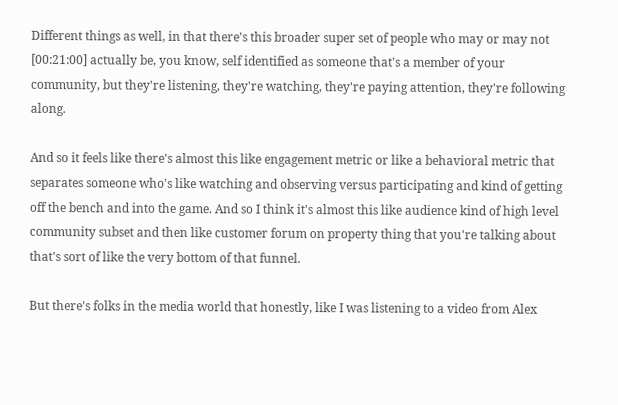Different things as well, in that there's this broader super set of people who may or may not [00:21:00] actually be, you know, self identified as someone that's a member of your community, but they're listening, they're watching, they're paying attention, they're following along.

And so it feels like there's almost this like engagement metric or like a behavioral metric that separates someone who's like watching and observing versus participating and kind of getting off the bench and into the game. And so I think it's almost this like audience kind of high level community subset and then like customer forum on property thing that you're talking about that's sort of like the very bottom of that funnel.

But there's folks in the media world that honestly, like I was listening to a video from Alex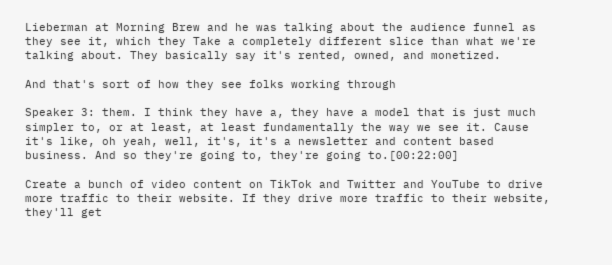Lieberman at Morning Brew and he was talking about the audience funnel as they see it, which they Take a completely different slice than what we're talking about. They basically say it's rented, owned, and monetized.

And that's sort of how they see folks working through

Speaker 3: them. I think they have a, they have a model that is just much simpler to, or at least, at least fundamentally the way we see it. Cause it's like, oh yeah, well, it's, it's a newsletter and content based business. And so they're going to, they're going to.[00:22:00]

Create a bunch of video content on TikTok and Twitter and YouTube to drive more traffic to their website. If they drive more traffic to their website, they'll get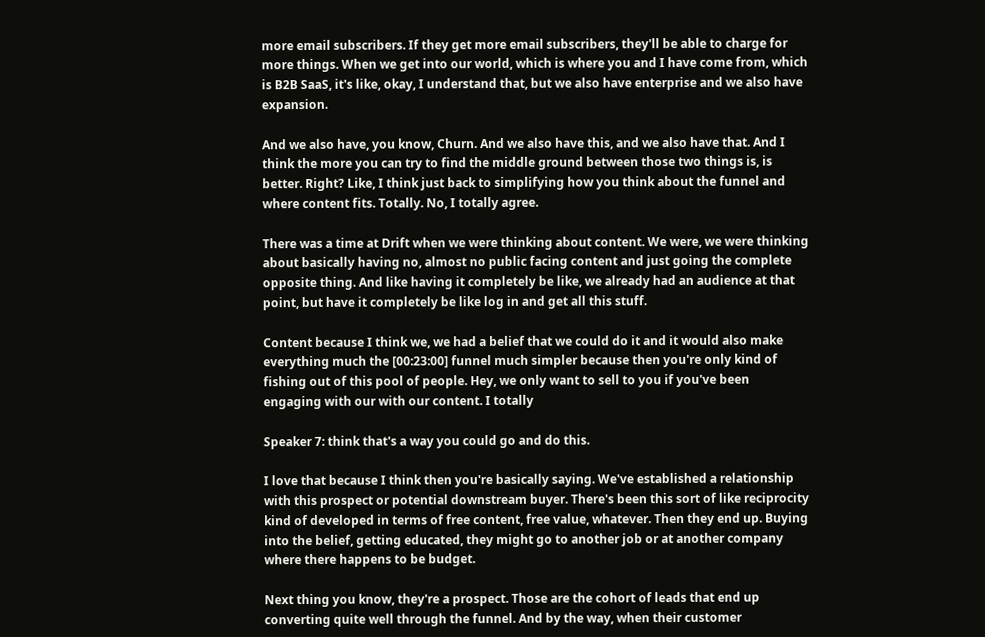more email subscribers. If they get more email subscribers, they'll be able to charge for more things. When we get into our world, which is where you and I have come from, which is B2B SaaS, it's like, okay, I understand that, but we also have enterprise and we also have expansion.

And we also have, you know, Churn. And we also have this, and we also have that. And I think the more you can try to find the middle ground between those two things is, is better. Right? Like, I think just back to simplifying how you think about the funnel and where content fits. Totally. No, I totally agree.

There was a time at Drift when we were thinking about content. We were, we were thinking about basically having no, almost no public facing content and just going the complete opposite thing. And like having it completely be like, we already had an audience at that point, but have it completely be like log in and get all this stuff.

Content because I think we, we had a belief that we could do it and it would also make everything much the [00:23:00] funnel much simpler because then you're only kind of fishing out of this pool of people. Hey, we only want to sell to you if you've been engaging with our with our content. I totally

Speaker 7: think that's a way you could go and do this.

I love that because I think then you're basically saying. We've established a relationship with this prospect or potential downstream buyer. There's been this sort of like reciprocity kind of developed in terms of free content, free value, whatever. Then they end up. Buying into the belief, getting educated, they might go to another job or at another company where there happens to be budget.

Next thing you know, they're a prospect. Those are the cohort of leads that end up converting quite well through the funnel. And by the way, when their customer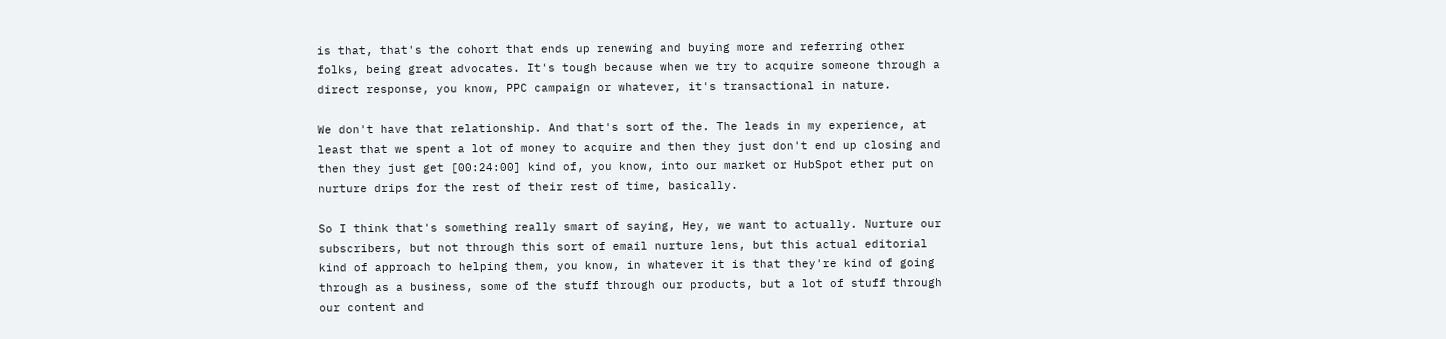is that, that's the cohort that ends up renewing and buying more and referring other folks, being great advocates. It's tough because when we try to acquire someone through a direct response, you know, PPC campaign or whatever, it's transactional in nature.

We don't have that relationship. And that's sort of the. The leads in my experience, at least that we spent a lot of money to acquire and then they just don't end up closing and then they just get [00:24:00] kind of, you know, into our market or HubSpot ether put on nurture drips for the rest of their rest of time, basically.

So I think that's something really smart of saying, Hey, we want to actually. Nurture our subscribers, but not through this sort of email nurture lens, but this actual editorial kind of approach to helping them, you know, in whatever it is that they're kind of going through as a business, some of the stuff through our products, but a lot of stuff through our content and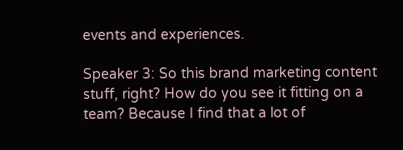events and experiences.

Speaker 3: So this brand marketing content stuff, right? How do you see it fitting on a team? Because I find that a lot of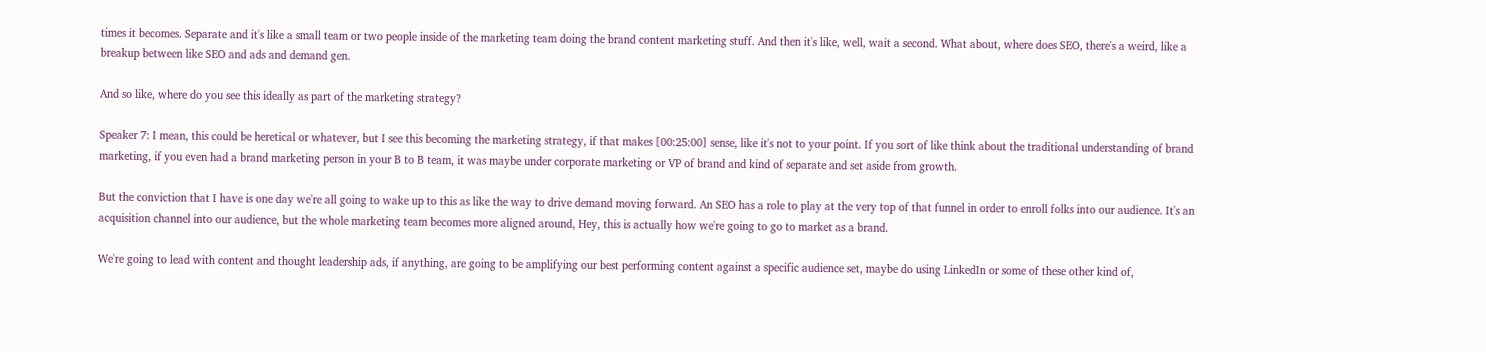times it becomes. Separate and it's like a small team or two people inside of the marketing team doing the brand content marketing stuff. And then it's like, well, wait a second. What about, where does SEO, there's a weird, like a breakup between like SEO and ads and demand gen.

And so like, where do you see this ideally as part of the marketing strategy?

Speaker 7: I mean, this could be heretical or whatever, but I see this becoming the marketing strategy, if that makes [00:25:00] sense, like it's not to your point. If you sort of like think about the traditional understanding of brand marketing, if you even had a brand marketing person in your B to B team, it was maybe under corporate marketing or VP of brand and kind of separate and set aside from growth.

But the conviction that I have is one day we're all going to wake up to this as like the way to drive demand moving forward. An SEO has a role to play at the very top of that funnel in order to enroll folks into our audience. It's an acquisition channel into our audience, but the whole marketing team becomes more aligned around, Hey, this is actually how we're going to go to market as a brand.

We're going to lead with content and thought leadership ads, if anything, are going to be amplifying our best performing content against a specific audience set, maybe do using LinkedIn or some of these other kind of,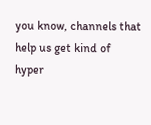you know, channels that help us get kind of hyper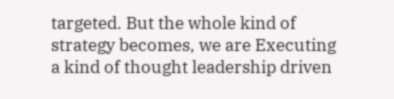targeted. But the whole kind of strategy becomes, we are Executing a kind of thought leadership driven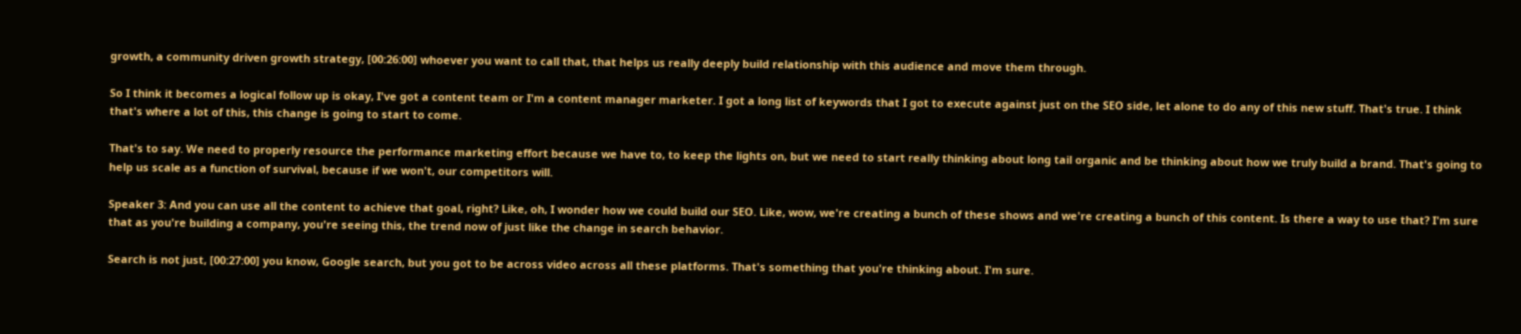growth, a community driven growth strategy, [00:26:00] whoever you want to call that, that helps us really deeply build relationship with this audience and move them through.

So I think it becomes a logical follow up is okay, I've got a content team or I'm a content manager marketer. I got a long list of keywords that I got to execute against just on the SEO side, let alone to do any of this new stuff. That's true. I think that's where a lot of this, this change is going to start to come.

That's to say. We need to properly resource the performance marketing effort because we have to, to keep the lights on, but we need to start really thinking about long tail organic and be thinking about how we truly build a brand. That's going to help us scale as a function of survival, because if we won't, our competitors will.

Speaker 3: And you can use all the content to achieve that goal, right? Like, oh, I wonder how we could build our SEO. Like, wow, we're creating a bunch of these shows and we're creating a bunch of this content. Is there a way to use that? I'm sure that as you're building a company, you're seeing this, the trend now of just like the change in search behavior.

Search is not just, [00:27:00] you know, Google search, but you got to be across video across all these platforms. That's something that you're thinking about. I'm sure.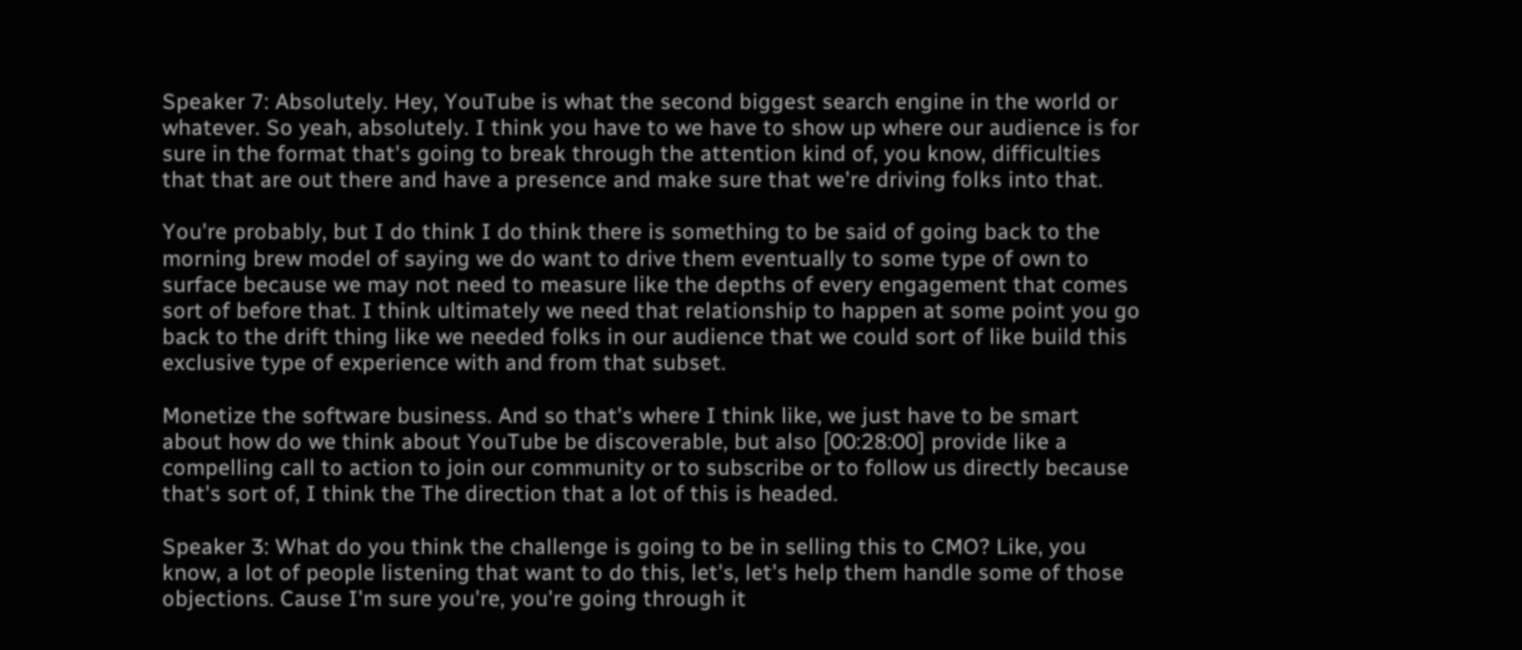Speaker 7: Absolutely. Hey, YouTube is what the second biggest search engine in the world or whatever. So yeah, absolutely. I think you have to we have to show up where our audience is for sure in the format that's going to break through the attention kind of, you know, difficulties that that are out there and have a presence and make sure that we're driving folks into that.

You're probably, but I do think I do think there is something to be said of going back to the morning brew model of saying we do want to drive them eventually to some type of own to surface because we may not need to measure like the depths of every engagement that comes sort of before that. I think ultimately we need that relationship to happen at some point you go back to the drift thing like we needed folks in our audience that we could sort of like build this exclusive type of experience with and from that subset.

Monetize the software business. And so that's where I think like, we just have to be smart about how do we think about YouTube be discoverable, but also [00:28:00] provide like a compelling call to action to join our community or to subscribe or to follow us directly because that's sort of, I think the The direction that a lot of this is headed.

Speaker 3: What do you think the challenge is going to be in selling this to CMO? Like, you know, a lot of people listening that want to do this, let's, let's help them handle some of those objections. Cause I'm sure you're, you're going through it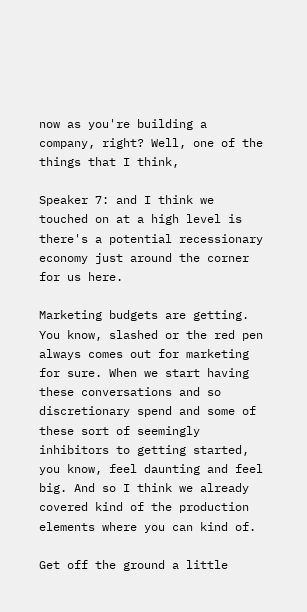now as you're building a company, right? Well, one of the things that I think,

Speaker 7: and I think we touched on at a high level is there's a potential recessionary economy just around the corner for us here.

Marketing budgets are getting. You know, slashed or the red pen always comes out for marketing for sure. When we start having these conversations and so discretionary spend and some of these sort of seemingly inhibitors to getting started, you know, feel daunting and feel big. And so I think we already covered kind of the production elements where you can kind of.

Get off the ground a little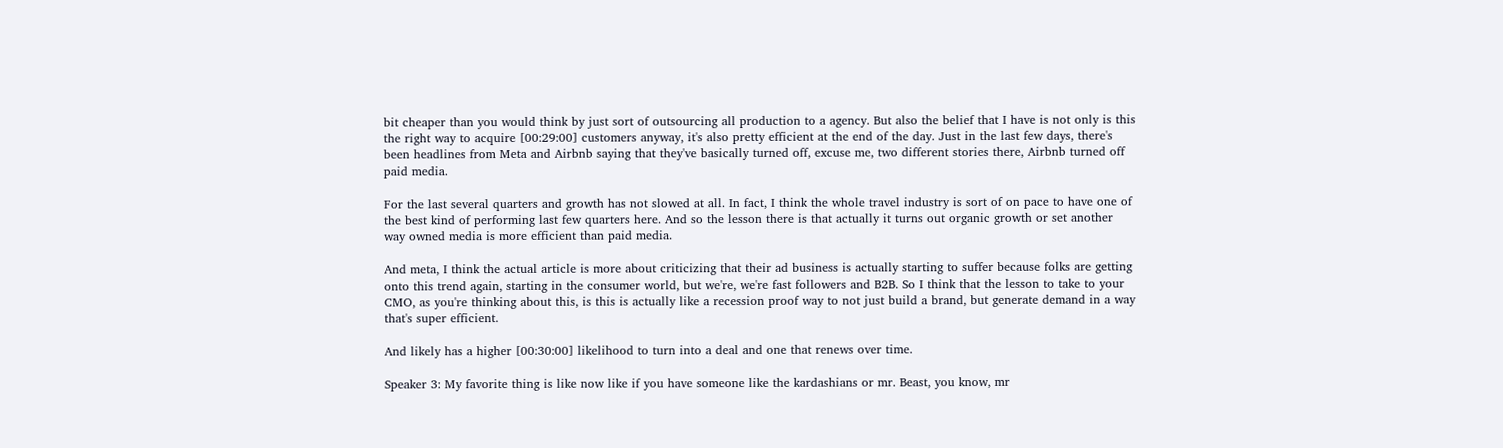bit cheaper than you would think by just sort of outsourcing all production to a agency. But also the belief that I have is not only is this the right way to acquire [00:29:00] customers anyway, it's also pretty efficient at the end of the day. Just in the last few days, there's been headlines from Meta and Airbnb saying that they've basically turned off, excuse me, two different stories there, Airbnb turned off paid media.

For the last several quarters and growth has not slowed at all. In fact, I think the whole travel industry is sort of on pace to have one of the best kind of performing last few quarters here. And so the lesson there is that actually it turns out organic growth or set another way owned media is more efficient than paid media.

And meta, I think the actual article is more about criticizing that their ad business is actually starting to suffer because folks are getting onto this trend again, starting in the consumer world, but we're, we're fast followers and B2B. So I think that the lesson to take to your CMO, as you're thinking about this, is this is actually like a recession proof way to not just build a brand, but generate demand in a way that's super efficient.

And likely has a higher [00:30:00] likelihood to turn into a deal and one that renews over time.

Speaker 3: My favorite thing is like now like if you have someone like the kardashians or mr. Beast, you know, mr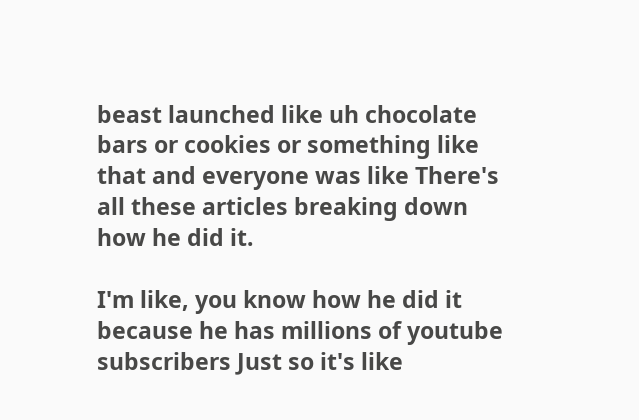beast launched like uh chocolate bars or cookies or something like that and everyone was like There's all these articles breaking down how he did it.

I'm like, you know how he did it because he has millions of youtube subscribers Just so it's like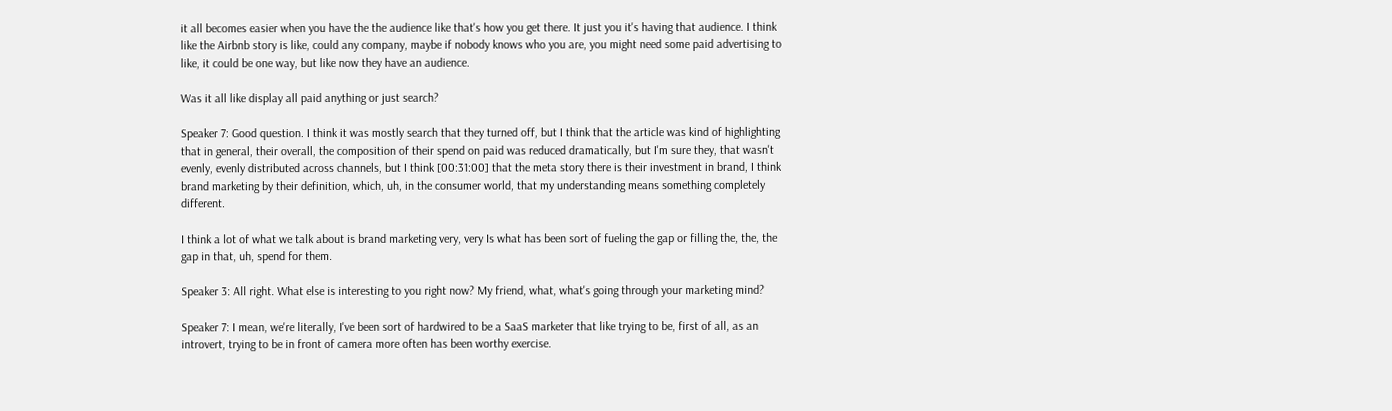it all becomes easier when you have the the audience like that's how you get there. It just you it's having that audience. I think like the Airbnb story is like, could any company, maybe if nobody knows who you are, you might need some paid advertising to like, it could be one way, but like now they have an audience.

Was it all like display all paid anything or just search?

Speaker 7: Good question. I think it was mostly search that they turned off, but I think that the article was kind of highlighting that in general, their overall, the composition of their spend on paid was reduced dramatically, but I'm sure they, that wasn't evenly, evenly distributed across channels, but I think [00:31:00] that the meta story there is their investment in brand, I think brand marketing by their definition, which, uh, in the consumer world, that my understanding means something completely different.

I think a lot of what we talk about is brand marketing very, very Is what has been sort of fueling the gap or filling the, the, the gap in that, uh, spend for them.

Speaker 3: All right. What else is interesting to you right now? My friend, what, what's going through your marketing mind?

Speaker 7: I mean, we're literally, I've been sort of hardwired to be a SaaS marketer that like trying to be, first of all, as an introvert, trying to be in front of camera more often has been worthy exercise.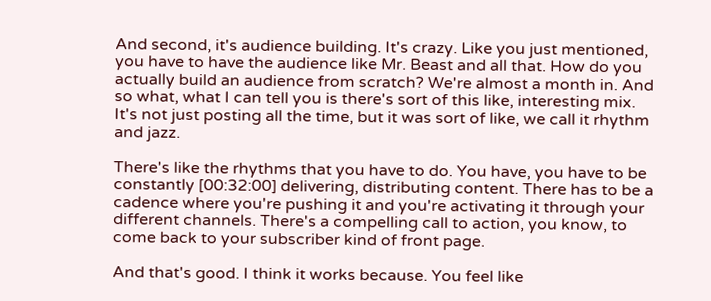And second, it's audience building. It's crazy. Like you just mentioned, you have to have the audience like Mr. Beast and all that. How do you actually build an audience from scratch? We're almost a month in. And so what, what I can tell you is there's sort of this like, interesting mix. It's not just posting all the time, but it was sort of like, we call it rhythm and jazz.

There's like the rhythms that you have to do. You have, you have to be constantly [00:32:00] delivering, distributing content. There has to be a cadence where you're pushing it and you're activating it through your different channels. There's a compelling call to action, you know, to come back to your subscriber kind of front page.

And that's good. I think it works because. You feel like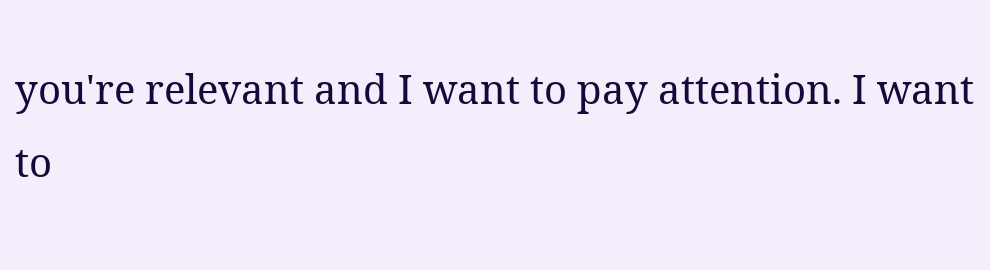you're relevant and I want to pay attention. I want to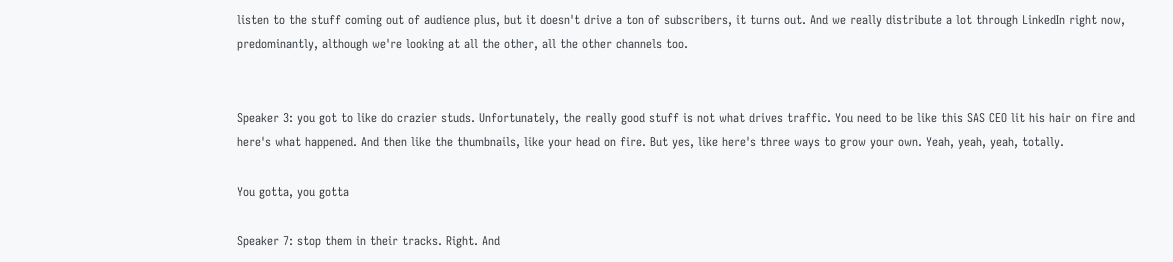listen to the stuff coming out of audience plus, but it doesn't drive a ton of subscribers, it turns out. And we really distribute a lot through LinkedIn right now, predominantly, although we're looking at all the other, all the other channels too.


Speaker 3: you got to like do crazier studs. Unfortunately, the really good stuff is not what drives traffic. You need to be like this SAS CEO lit his hair on fire and here's what happened. And then like the thumbnails, like your head on fire. But yes, like here's three ways to grow your own. Yeah, yeah, yeah, totally.

You gotta, you gotta

Speaker 7: stop them in their tracks. Right. And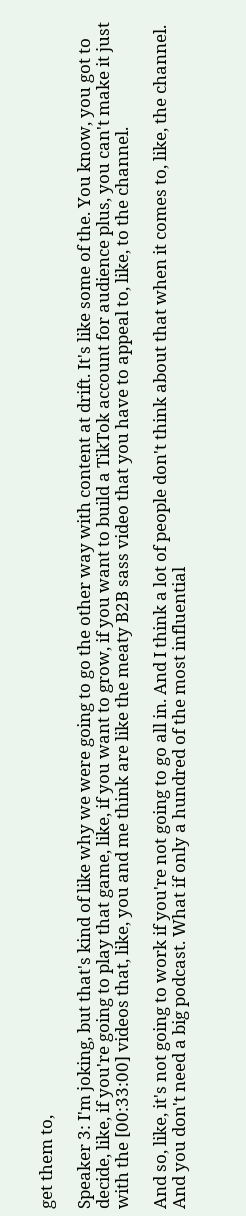get them to,

Speaker 3: I'm joking, but that's kind of like why we were going to go the other way with content at drift. It's like some of the. You know, you got to decide, like, if you're going to play that game, like, if you want to grow, if you want to build a TikTok account for audience plus, you can't make it just with the [00:33:00] videos that, like, you and me think are like the meaty B2B sass video that you have to appeal to, like, to the channel.

And so, like, it's not going to work if you're not going to go all in. And I think a lot of people don't think about that when it comes to, like, the channel. And you don't need a big podcast. What if only a hundred of the most influential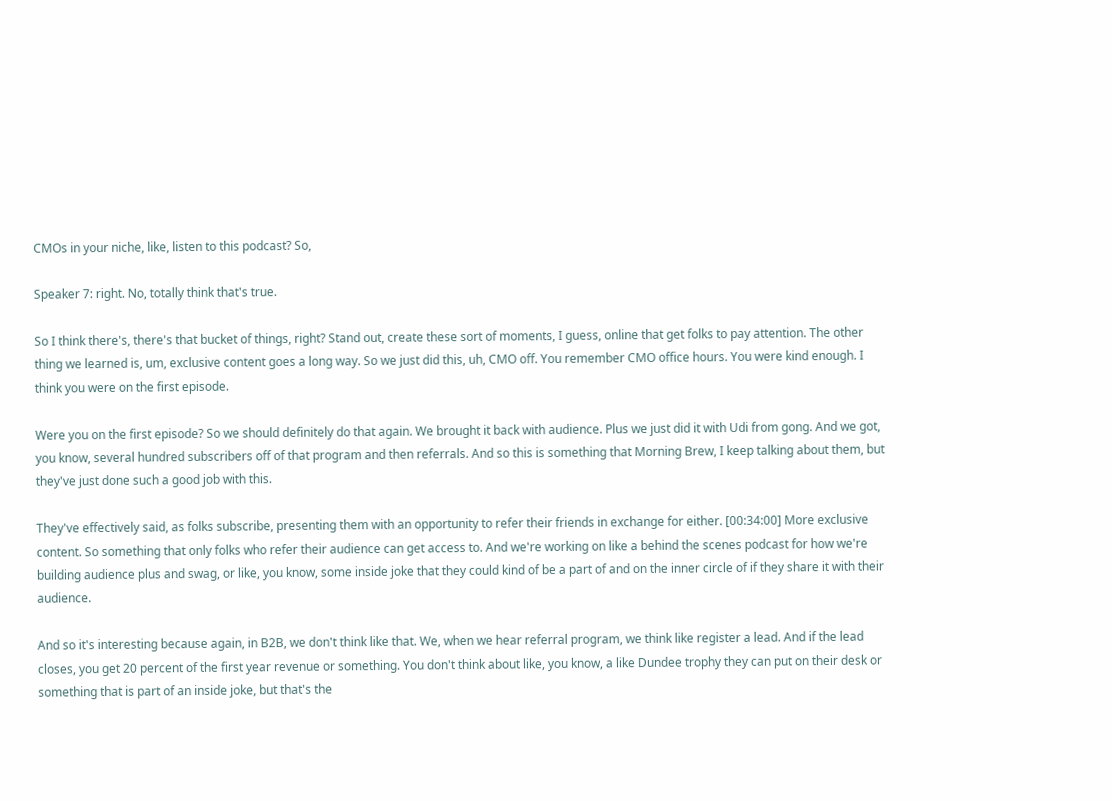CMOs in your niche, like, listen to this podcast? So,

Speaker 7: right. No, totally think that's true.

So I think there's, there's that bucket of things, right? Stand out, create these sort of moments, I guess, online that get folks to pay attention. The other thing we learned is, um, exclusive content goes a long way. So we just did this, uh, CMO off. You remember CMO office hours. You were kind enough. I think you were on the first episode.

Were you on the first episode? So we should definitely do that again. We brought it back with audience. Plus we just did it with Udi from gong. And we got, you know, several hundred subscribers off of that program and then referrals. And so this is something that Morning Brew, I keep talking about them, but they've just done such a good job with this.

They've effectively said, as folks subscribe, presenting them with an opportunity to refer their friends in exchange for either. [00:34:00] More exclusive content. So something that only folks who refer their audience can get access to. And we're working on like a behind the scenes podcast for how we're building audience plus and swag, or like, you know, some inside joke that they could kind of be a part of and on the inner circle of if they share it with their audience.

And so it's interesting because again, in B2B, we don't think like that. We, when we hear referral program, we think like register a lead. And if the lead closes, you get 20 percent of the first year revenue or something. You don't think about like, you know, a like Dundee trophy they can put on their desk or something that is part of an inside joke, but that's the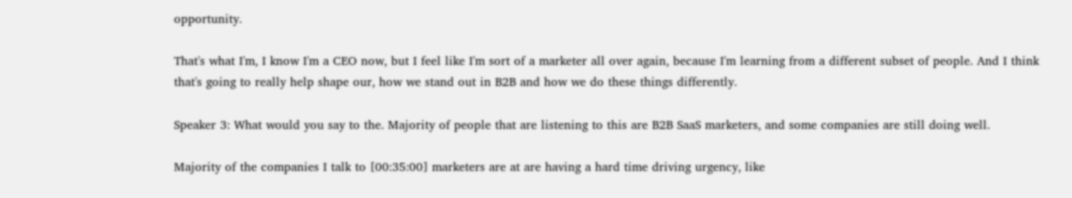opportunity.

That's what I'm, I know I'm a CEO now, but I feel like I'm sort of a marketer all over again, because I'm learning from a different subset of people. And I think that's going to really help shape our, how we stand out in B2B and how we do these things differently.

Speaker 3: What would you say to the. Majority of people that are listening to this are B2B SaaS marketers, and some companies are still doing well.

Majority of the companies I talk to [00:35:00] marketers are at are having a hard time driving urgency, like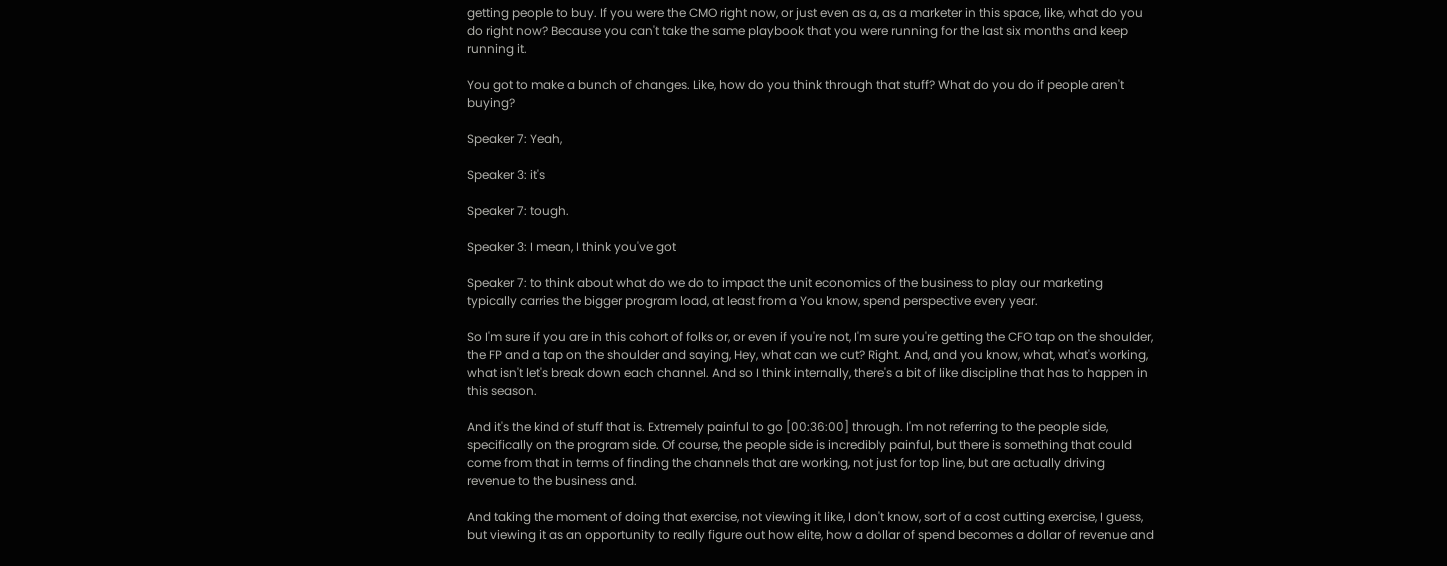getting people to buy. If you were the CMO right now, or just even as a, as a marketer in this space, like, what do you do right now? Because you can't take the same playbook that you were running for the last six months and keep running it.

You got to make a bunch of changes. Like, how do you think through that stuff? What do you do if people aren't buying?

Speaker 7: Yeah,

Speaker 3: it's

Speaker 7: tough.

Speaker 3: I mean, I think you've got

Speaker 7: to think about what do we do to impact the unit economics of the business to play our marketing typically carries the bigger program load, at least from a You know, spend perspective every year.

So I'm sure if you are in this cohort of folks or, or even if you're not, I'm sure you're getting the CFO tap on the shoulder, the FP and a tap on the shoulder and saying, Hey, what can we cut? Right. And, and you know, what, what's working, what isn't let's break down each channel. And so I think internally, there's a bit of like discipline that has to happen in this season.

And it's the kind of stuff that is. Extremely painful to go [00:36:00] through. I'm not referring to the people side, specifically on the program side. Of course, the people side is incredibly painful, but there is something that could come from that in terms of finding the channels that are working, not just for top line, but are actually driving revenue to the business and.

And taking the moment of doing that exercise, not viewing it like, I don't know, sort of a cost cutting exercise, I guess, but viewing it as an opportunity to really figure out how elite, how a dollar of spend becomes a dollar of revenue and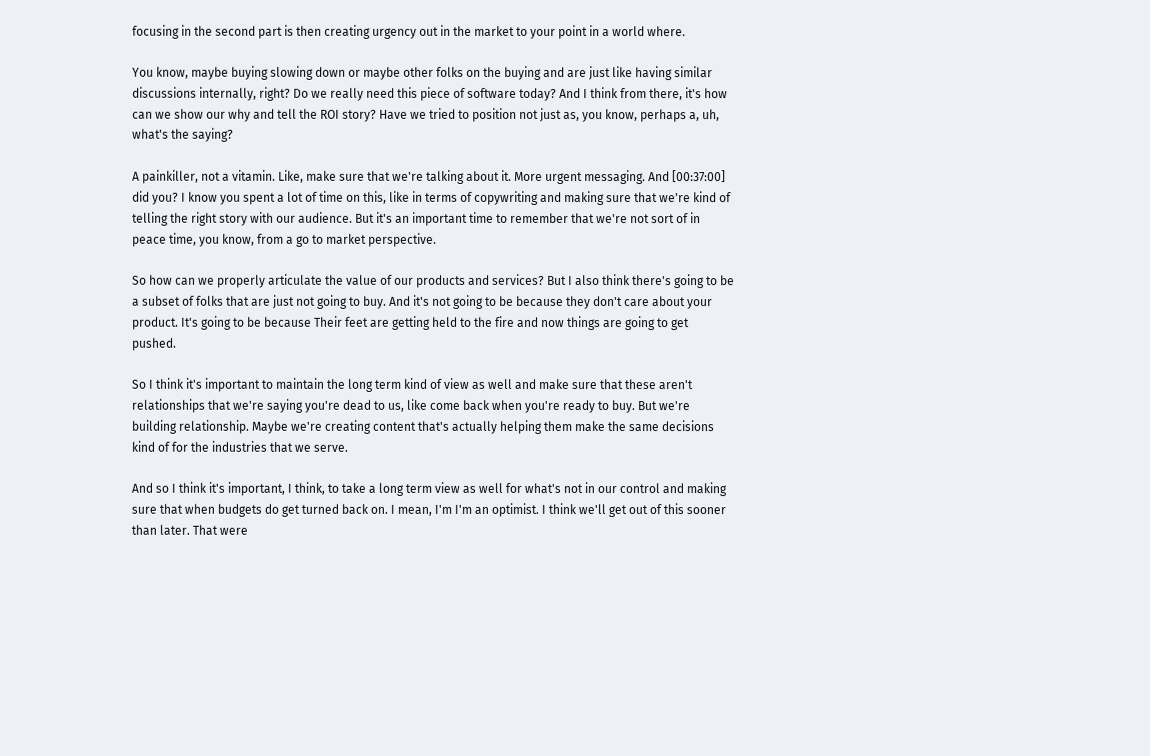focusing in the second part is then creating urgency out in the market to your point in a world where.

You know, maybe buying slowing down or maybe other folks on the buying and are just like having similar discussions internally, right? Do we really need this piece of software today? And I think from there, it's how can we show our why and tell the ROI story? Have we tried to position not just as, you know, perhaps a, uh, what's the saying?

A painkiller, not a vitamin. Like, make sure that we're talking about it. More urgent messaging. And [00:37:00] did you? I know you spent a lot of time on this, like in terms of copywriting and making sure that we're kind of telling the right story with our audience. But it's an important time to remember that we're not sort of in peace time, you know, from a go to market perspective.

So how can we properly articulate the value of our products and services? But I also think there's going to be a subset of folks that are just not going to buy. And it's not going to be because they don't care about your product. It's going to be because Their feet are getting held to the fire and now things are going to get pushed.

So I think it's important to maintain the long term kind of view as well and make sure that these aren't relationships that we're saying you're dead to us, like come back when you're ready to buy. But we're building relationship. Maybe we're creating content that's actually helping them make the same decisions kind of for the industries that we serve.

And so I think it's important, I think, to take a long term view as well for what's not in our control and making sure that when budgets do get turned back on. I mean, I'm I'm an optimist. I think we'll get out of this sooner than later. That were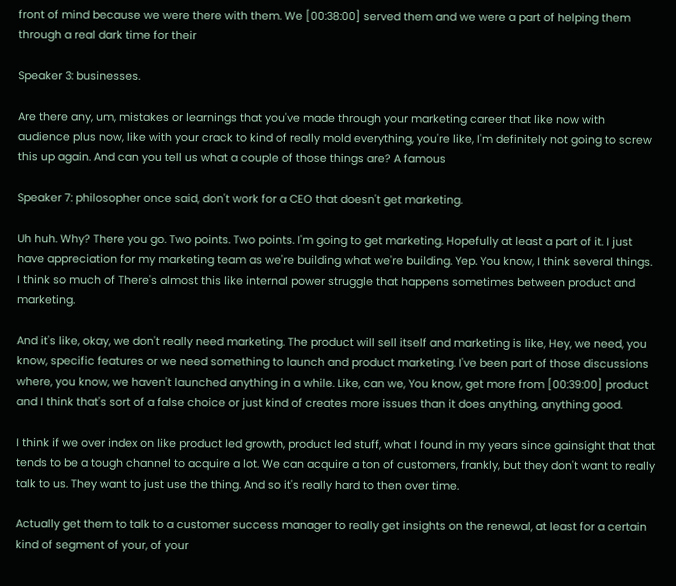front of mind because we were there with them. We [00:38:00] served them and we were a part of helping them through a real dark time for their

Speaker 3: businesses.

Are there any, um, mistakes or learnings that you've made through your marketing career that like now with audience plus now, like with your crack to kind of really mold everything, you're like, I'm definitely not going to screw this up again. And can you tell us what a couple of those things are? A famous

Speaker 7: philosopher once said, don't work for a CEO that doesn't get marketing.

Uh huh. Why? There you go. Two points. Two points. I'm going to get marketing. Hopefully at least a part of it. I just have appreciation for my marketing team as we're building what we're building. Yep. You know, I think several things. I think so much of There's almost this like internal power struggle that happens sometimes between product and marketing.

And it's like, okay, we don't really need marketing. The product will sell itself and marketing is like, Hey, we need, you know, specific features or we need something to launch and product marketing. I've been part of those discussions where, you know, we haven't launched anything in a while. Like, can we, You know, get more from [00:39:00] product and I think that's sort of a false choice or just kind of creates more issues than it does anything, anything good.

I think if we over index on like product led growth, product led stuff, what I found in my years since gainsight that that tends to be a tough channel to acquire a lot. We can acquire a ton of customers, frankly, but they don't want to really talk to us. They want to just use the thing. And so it's really hard to then over time.

Actually get them to talk to a customer success manager to really get insights on the renewal, at least for a certain kind of segment of your, of your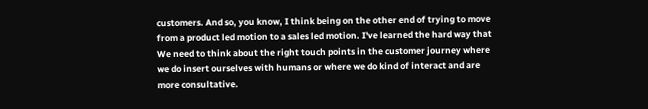customers. And so, you know, I think being on the other end of trying to move from a product led motion to a sales led motion. I've learned the hard way that We need to think about the right touch points in the customer journey where we do insert ourselves with humans or where we do kind of interact and are more consultative.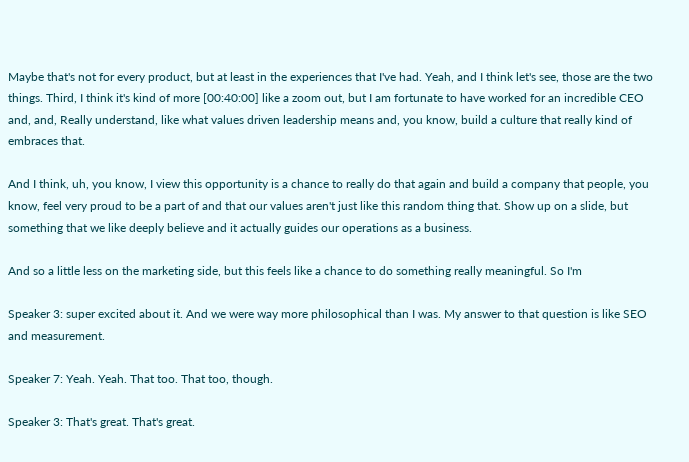Maybe that's not for every product, but at least in the experiences that I've had. Yeah, and I think let's see, those are the two things. Third, I think it's kind of more [00:40:00] like a zoom out, but I am fortunate to have worked for an incredible CEO and, and, Really understand, like what values driven leadership means and, you know, build a culture that really kind of embraces that.

And I think, uh, you know, I view this opportunity is a chance to really do that again and build a company that people, you know, feel very proud to be a part of and that our values aren't just like this random thing that. Show up on a slide, but something that we like deeply believe and it actually guides our operations as a business.

And so a little less on the marketing side, but this feels like a chance to do something really meaningful. So I'm

Speaker 3: super excited about it. And we were way more philosophical than I was. My answer to that question is like SEO and measurement.

Speaker 7: Yeah. Yeah. That too. That too, though.

Speaker 3: That's great. That's great.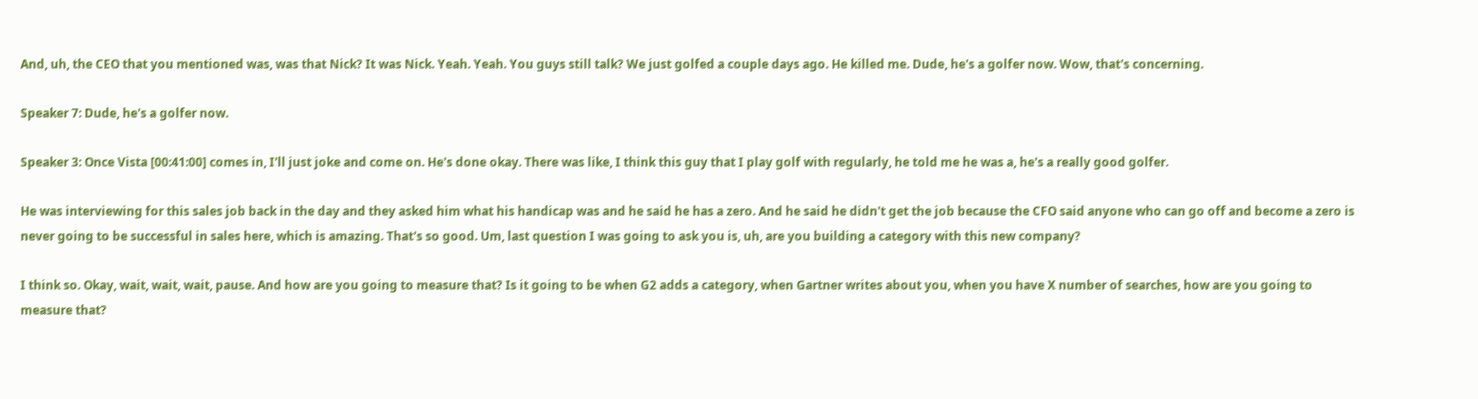And, uh, the CEO that you mentioned was, was that Nick? It was Nick. Yeah. Yeah. You guys still talk? We just golfed a couple days ago. He killed me. Dude, he's a golfer now. Wow, that's concerning.

Speaker 7: Dude, he's a golfer now.

Speaker 3: Once Vista [00:41:00] comes in, I'll just joke and come on. He's done okay. There was like, I think this guy that I play golf with regularly, he told me he was a, he's a really good golfer.

He was interviewing for this sales job back in the day and they asked him what his handicap was and he said he has a zero. And he said he didn't get the job because the CFO said anyone who can go off and become a zero is never going to be successful in sales here, which is amazing. That's so good. Um, last question I was going to ask you is, uh, are you building a category with this new company?

I think so. Okay, wait, wait, wait, pause. And how are you going to measure that? Is it going to be when G2 adds a category, when Gartner writes about you, when you have X number of searches, how are you going to measure that?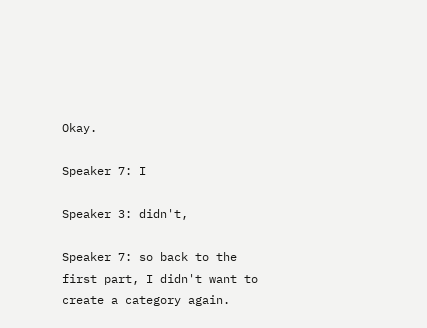Okay.

Speaker 7: I

Speaker 3: didn't,

Speaker 7: so back to the first part, I didn't want to create a category again.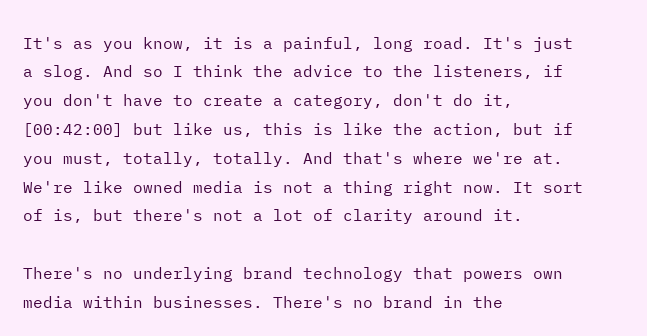It's as you know, it is a painful, long road. It's just a slog. And so I think the advice to the listeners, if you don't have to create a category, don't do it, [00:42:00] but like us, this is like the action, but if you must, totally, totally. And that's where we're at. We're like owned media is not a thing right now. It sort of is, but there's not a lot of clarity around it.

There's no underlying brand technology that powers own media within businesses. There's no brand in the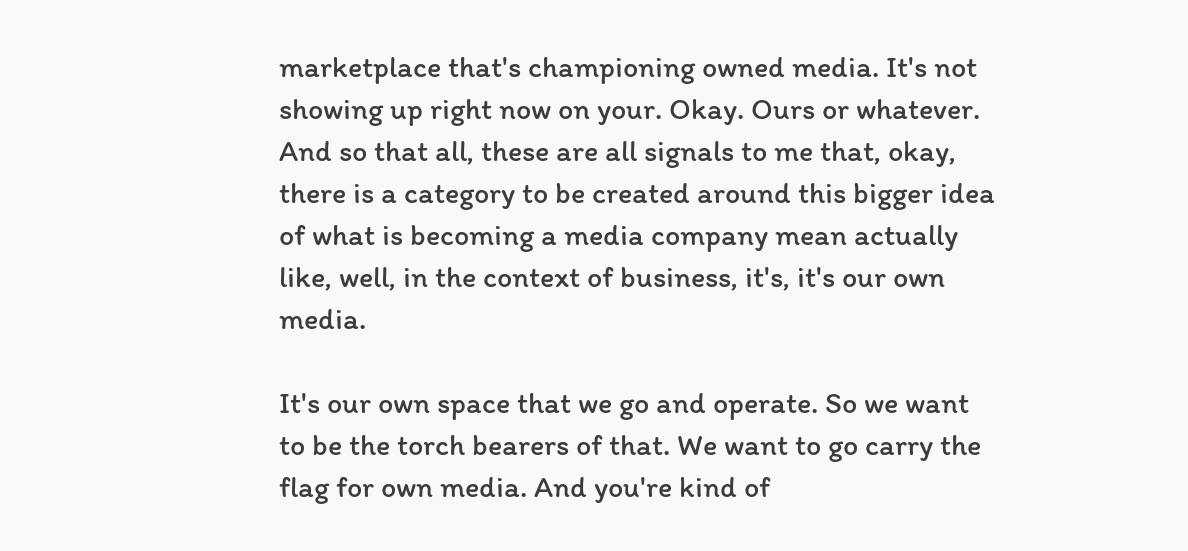marketplace that's championing owned media. It's not showing up right now on your. Okay. Ours or whatever. And so that all, these are all signals to me that, okay, there is a category to be created around this bigger idea of what is becoming a media company mean actually like, well, in the context of business, it's, it's our own media.

It's our own space that we go and operate. So we want to be the torch bearers of that. We want to go carry the flag for own media. And you're kind of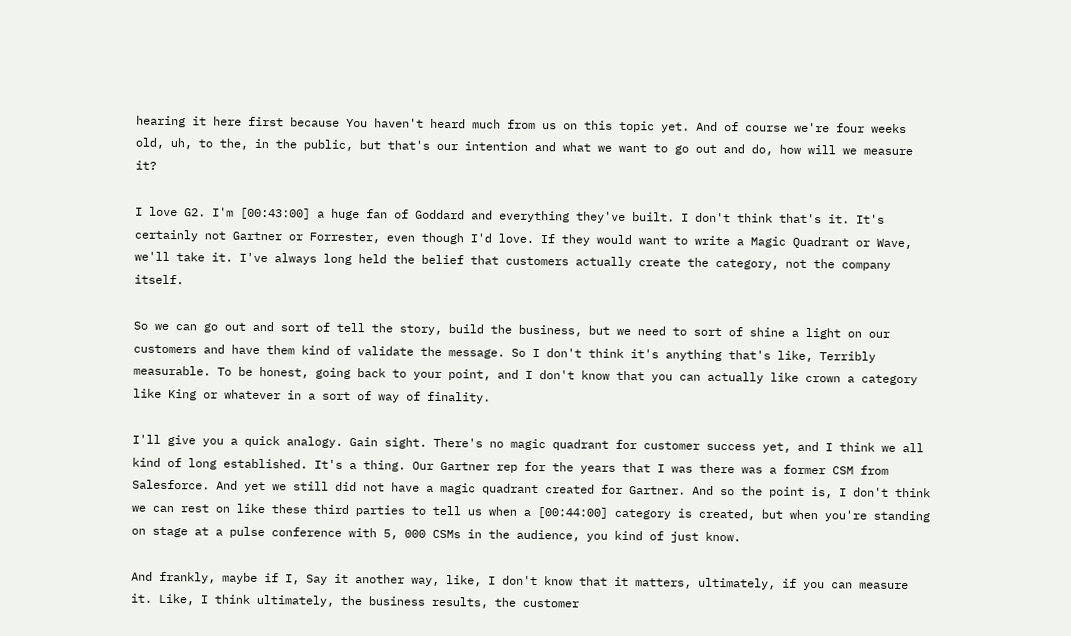hearing it here first because You haven't heard much from us on this topic yet. And of course we're four weeks old, uh, to the, in the public, but that's our intention and what we want to go out and do, how will we measure it?

I love G2. I'm [00:43:00] a huge fan of Goddard and everything they've built. I don't think that's it. It's certainly not Gartner or Forrester, even though I'd love. If they would want to write a Magic Quadrant or Wave, we'll take it. I've always long held the belief that customers actually create the category, not the company itself.

So we can go out and sort of tell the story, build the business, but we need to sort of shine a light on our customers and have them kind of validate the message. So I don't think it's anything that's like, Terribly measurable. To be honest, going back to your point, and I don't know that you can actually like crown a category like King or whatever in a sort of way of finality.

I'll give you a quick analogy. Gain sight. There's no magic quadrant for customer success yet, and I think we all kind of long established. It's a thing. Our Gartner rep for the years that I was there was a former CSM from Salesforce. And yet we still did not have a magic quadrant created for Gartner. And so the point is, I don't think we can rest on like these third parties to tell us when a [00:44:00] category is created, but when you're standing on stage at a pulse conference with 5, 000 CSMs in the audience, you kind of just know.

And frankly, maybe if I, Say it another way, like, I don't know that it matters, ultimately, if you can measure it. Like, I think ultimately, the business results, the customer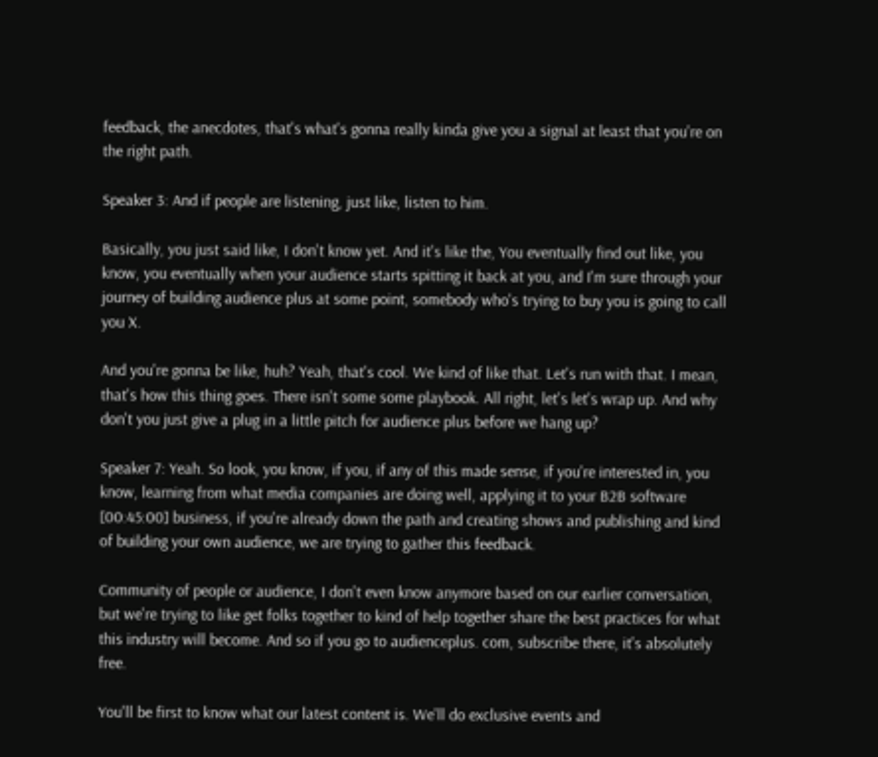feedback, the anecdotes, that's what's gonna really kinda give you a signal at least that you're on the right path.

Speaker 3: And if people are listening, just like, listen to him.

Basically, you just said like, I don't know yet. And it's like the, You eventually find out like, you know, you eventually when your audience starts spitting it back at you, and I'm sure through your journey of building audience plus at some point, somebody who's trying to buy you is going to call you X.

And you're gonna be like, huh? Yeah, that's cool. We kind of like that. Let's run with that. I mean, that's how this thing goes. There isn't some some playbook. All right, let's let's wrap up. And why don't you just give a plug in a little pitch for audience plus before we hang up?

Speaker 7: Yeah. So look, you know, if you, if any of this made sense, if you're interested in, you know, learning from what media companies are doing well, applying it to your B2B software [00:45:00] business, if you're already down the path and creating shows and publishing and kind of building your own audience, we are trying to gather this feedback.

Community of people or audience, I don't even know anymore based on our earlier conversation, but we're trying to like get folks together to kind of help together share the best practices for what this industry will become. And so if you go to audienceplus. com, subscribe there, it's absolutely free.

You'll be first to know what our latest content is. We'll do exclusive events and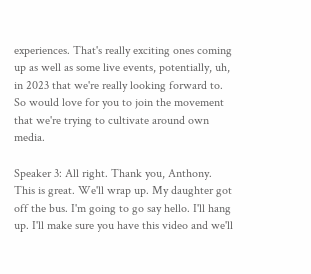experiences. That's really exciting ones coming up as well as some live events, potentially, uh, in 2023 that we're really looking forward to. So would love for you to join the movement that we're trying to cultivate around own media.

Speaker 3: All right. Thank you, Anthony. This is great. We'll wrap up. My daughter got off the bus. I'm going to go say hello. I'll hang up. I'll make sure you have this video and we'll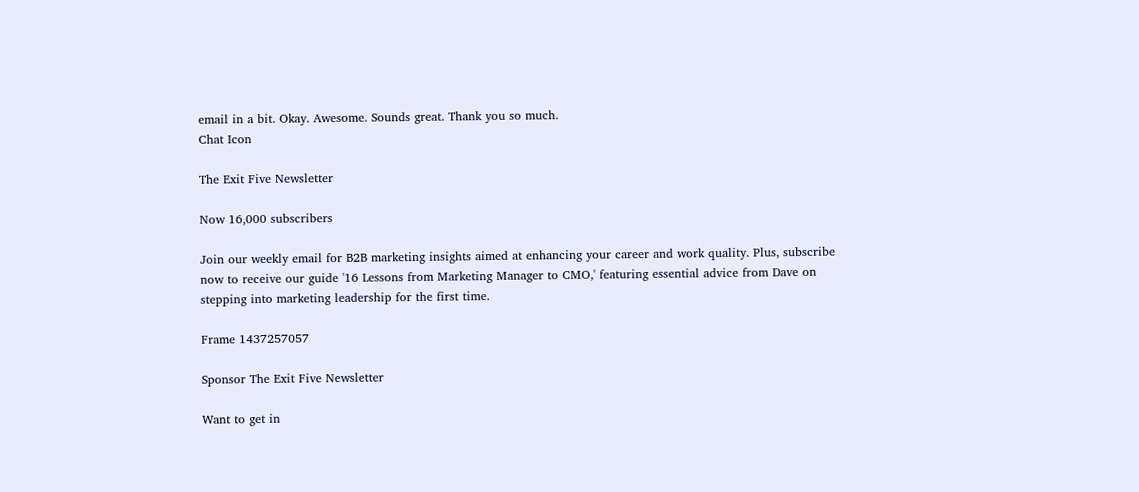email in a bit. Okay. Awesome. Sounds great. Thank you so much.
Chat Icon

The Exit Five Newsletter

Now 16,000 subscribers

Join our weekly email for B2B marketing insights aimed at enhancing your career and work quality. Plus, subscribe now to receive our guide '16 Lessons from Marketing Manager to CMO,' featuring essential advice from Dave on stepping into marketing leadership for the first time.

Frame 1437257057

Sponsor The Exit Five Newsletter

Want to get in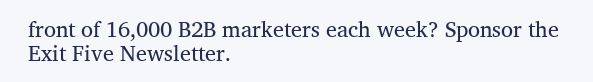front of 16,000 B2B marketers each week? Sponsor the Exit Five Newsletter.